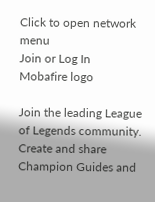Click to open network menu
Join or Log In
Mobafire logo

Join the leading League of Legends community. Create and share Champion Guides and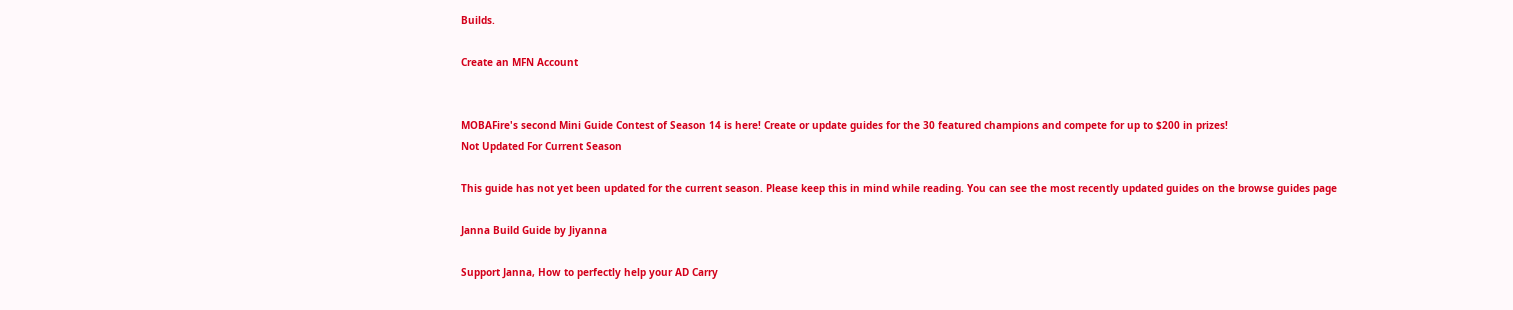Builds.

Create an MFN Account


MOBAFire's second Mini Guide Contest of Season 14 is here! Create or update guides for the 30 featured champions and compete for up to $200 in prizes!
Not Updated For Current Season

This guide has not yet been updated for the current season. Please keep this in mind while reading. You can see the most recently updated guides on the browse guides page

Janna Build Guide by Jiyanna

Support Janna, How to perfectly help your AD Carry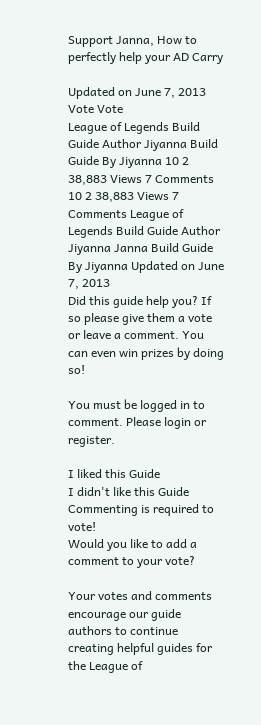Support Janna, How to perfectly help your AD Carry

Updated on June 7, 2013
Vote Vote
League of Legends Build Guide Author Jiyanna Build Guide By Jiyanna 10 2 38,883 Views 7 Comments
10 2 38,883 Views 7 Comments League of Legends Build Guide Author Jiyanna Janna Build Guide By Jiyanna Updated on June 7, 2013
Did this guide help you? If so please give them a vote or leave a comment. You can even win prizes by doing so!

You must be logged in to comment. Please login or register.

I liked this Guide
I didn't like this Guide
Commenting is required to vote!
Would you like to add a comment to your vote?

Your votes and comments encourage our guide authors to continue
creating helpful guides for the League of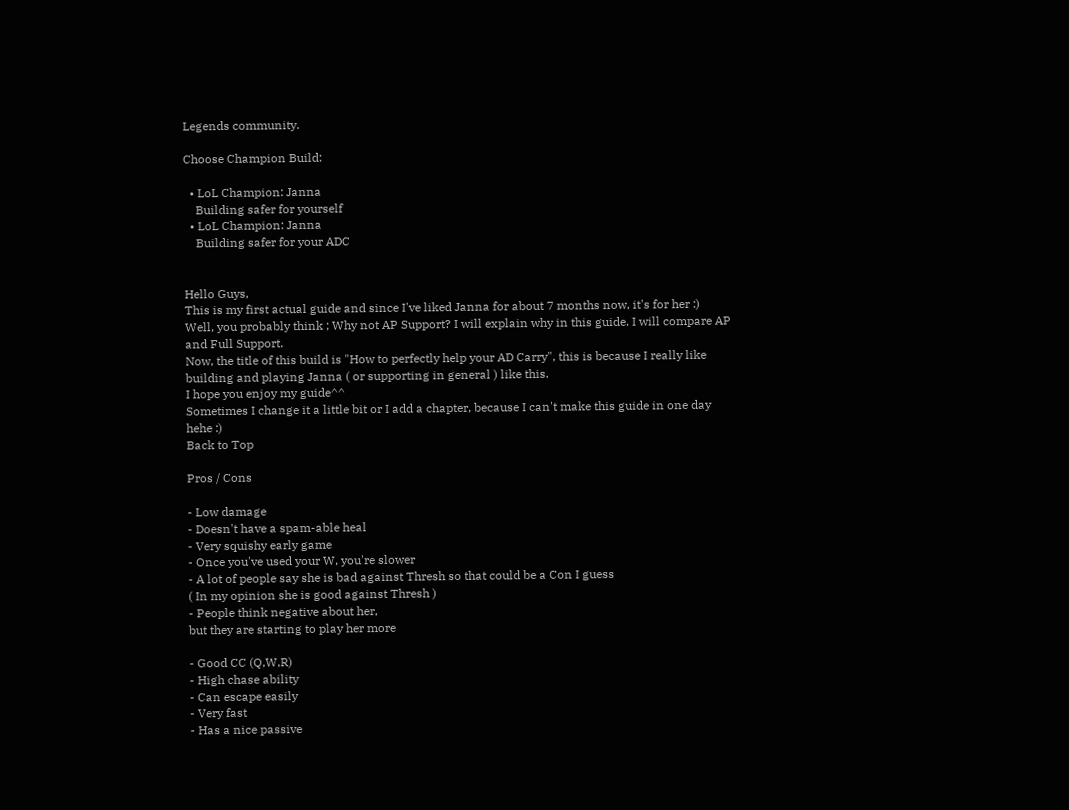Legends community.

Choose Champion Build:

  • LoL Champion: Janna
    Building safer for yourself
  • LoL Champion: Janna
    Building safer for your ADC


Hello Guys,
This is my first actual guide and since I've liked Janna for about 7 months now, it's for her :)
Well, you probably think ; Why not AP Support? I will explain why in this guide. I will compare AP and Full Support.
Now, the title of this build is "How to perfectly help your AD Carry", this is because I really like building and playing Janna ( or supporting in general ) like this.
I hope you enjoy my guide^^
Sometimes I change it a little bit or I add a chapter, because I can't make this guide in one day hehe :)
Back to Top

Pros / Cons

- Low damage
- Doesn't have a spam-able heal
- Very squishy early game
- Once you've used your W, you're slower
- A lot of people say she is bad against Thresh so that could be a Con I guess
( In my opinion she is good against Thresh )
- People think negative about her,
but they are starting to play her more

- Good CC (Q,W,R)
- High chase ability
- Can escape easily
- Very fast
- Has a nice passive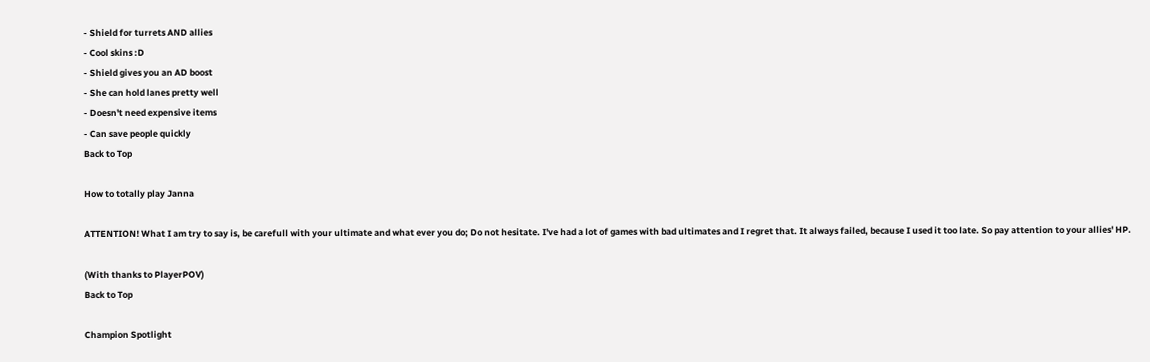- Shield for turrets AND allies
- Cool skins :D
- Shield gives you an AD boost
- She can hold lanes pretty well
- Doesn't need expensive items
- Can save people quickly
Back to Top

How to totally play Janna

ATTENTION! What I am try to say is, be carefull with your ultimate and what ever you do; Do not hesitate. I've had a lot of games with bad ultimates and I regret that. It always failed, because I used it too late. So pay attention to your allies' HP.

(With thanks to PlayerPOV)
Back to Top

Champion Spotlight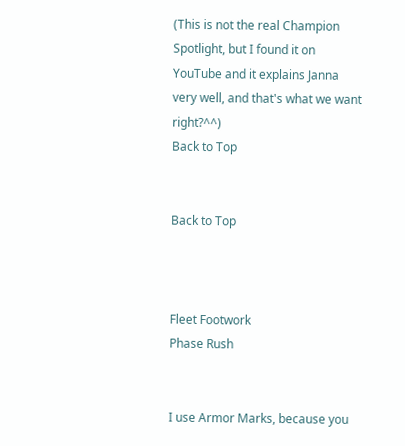(This is not the real Champion Spotlight, but I found it on YouTube and it explains Janna very well, and that's what we want right?^^)
Back to Top


Back to Top



Fleet Footwork
Phase Rush


I use Armor Marks, because you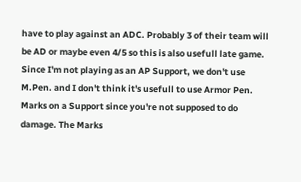have to play against an ADC. Probably 3 of their team will be AD or maybe even 4/5 so this is also usefull late game. Since I'm not playing as an AP Support, we don't use M.Pen. and I don't think it's usefull to use Armor Pen. Marks on a Support since you're not supposed to do damage. The Marks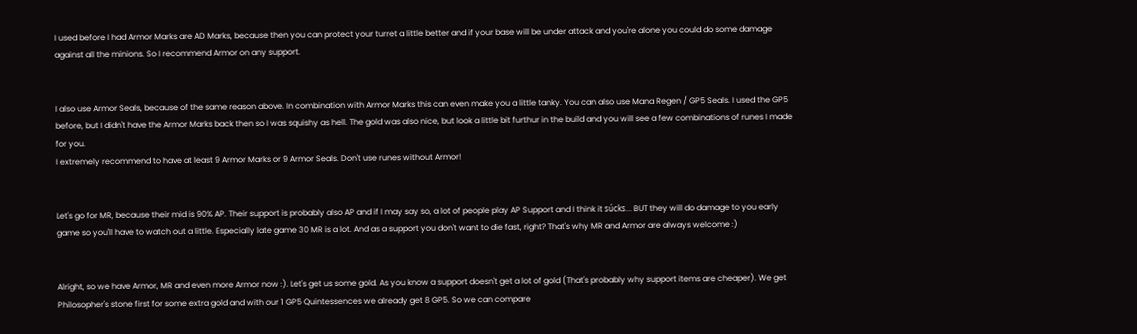I used before I had Armor Marks are AD Marks, because then you can protect your turret a little better and if your base will be under attack and you're alone you could do some damage against all the minions. So I recommend Armor on any support.


I also use Armor Seals, because of the same reason above. In combination with Armor Marks this can even make you a little tanky. You can also use Mana Regen / GP5 Seals. I used the GP5 before, but I didn't have the Armor Marks back then so I was squishy as hell. The gold was also nice, but look a little bit furthur in the build and you will see a few combinations of runes I made for you.
I extremely recommend to have at least 9 Armor Marks or 9 Armor Seals. Don't use runes without Armor!


Let's go for MR, because their mid is 90% AP. Their support is probably also AP and if I may say so, a lot of people play AP Support and I think it súcks... BUT they will do damage to you early game so you'll have to watch out a little. Especially late game 30 MR is a lot. And as a support you don't want to die fast, right? That's why MR and Armor are always welcome :)


Alright, so we have Armor, MR and even more Armor now :). Let's get us some gold. As you know a support doesn't get a lot of gold (That's probably why support items are cheaper). We get Philosopher's stone first for some extra gold and with our 1 GP5 Quintessences we already get 8 GP5. So we can compare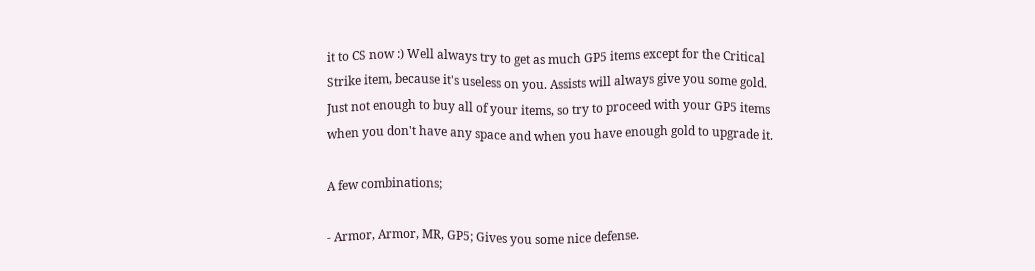it to CS now :) Well always try to get as much GP5 items except for the Critical Strike item, because it's useless on you. Assists will always give you some gold. Just not enough to buy all of your items, so try to proceed with your GP5 items when you don't have any space and when you have enough gold to upgrade it.

A few combinations;

- Armor, Armor, MR, GP5; Gives you some nice defense.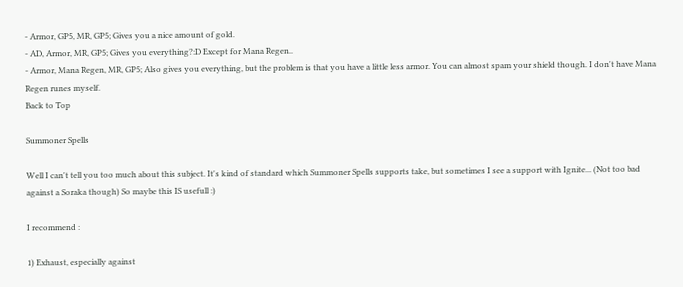- Armor, GP5, MR, GP5; Gives you a nice amount of gold.
- AD, Armor, MR, GP5; Gives you everything?:D Except for Mana Regen..
- Armor, Mana Regen, MR, GP5; Also gives you everything, but the problem is that you have a little less armor. You can almost spam your shield though. I don't have Mana Regen runes myself.
Back to Top

Summoner Spells

Well I can't tell you too much about this subject. It's kind of standard which Summoner Spells supports take, but sometimes I see a support with Ignite... (Not too bad against a Soraka though) So maybe this IS usefull :)

I recommend :

1) Exhaust, especially against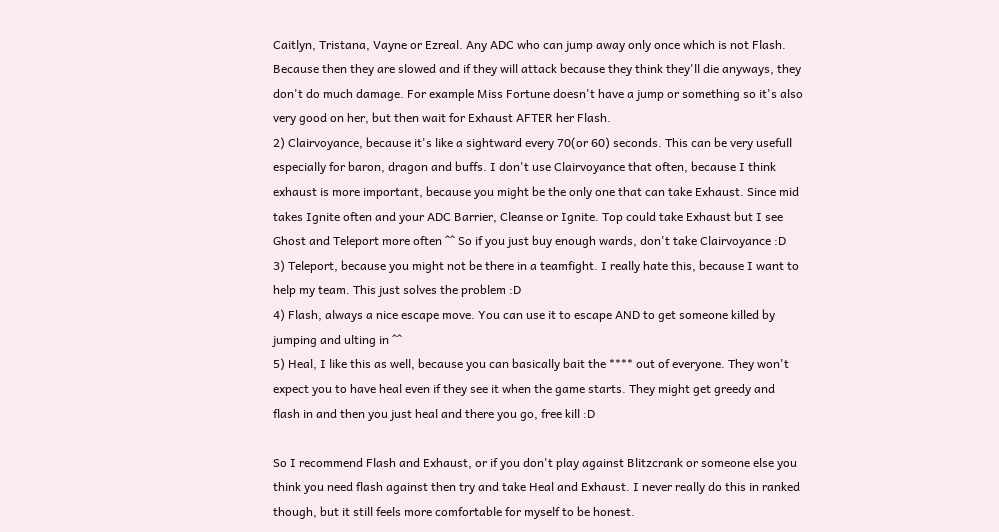Caitlyn, Tristana, Vayne or Ezreal. Any ADC who can jump away only once which is not Flash. Because then they are slowed and if they will attack because they think they'll die anyways, they don't do much damage. For example Miss Fortune doesn't have a jump or something so it's also very good on her, but then wait for Exhaust AFTER her Flash.
2) Clairvoyance, because it's like a sightward every 70(or 60) seconds. This can be very usefull especially for baron, dragon and buffs. I don't use Clairvoyance that often, because I think exhaust is more important, because you might be the only one that can take Exhaust. Since mid takes Ignite often and your ADC Barrier, Cleanse or Ignite. Top could take Exhaust but I see Ghost and Teleport more often ^^ So if you just buy enough wards, don't take Clairvoyance :D
3) Teleport, because you might not be there in a teamfight. I really hate this, because I want to help my team. This just solves the problem :D
4) Flash, always a nice escape move. You can use it to escape AND to get someone killed by jumping and ulting in ^^
5) Heal, I like this as well, because you can basically bait the **** out of everyone. They won't expect you to have heal even if they see it when the game starts. They might get greedy and flash in and then you just heal and there you go, free kill :D

So I recommend Flash and Exhaust, or if you don't play against Blitzcrank or someone else you think you need flash against then try and take Heal and Exhaust. I never really do this in ranked though, but it still feels more comfortable for myself to be honest.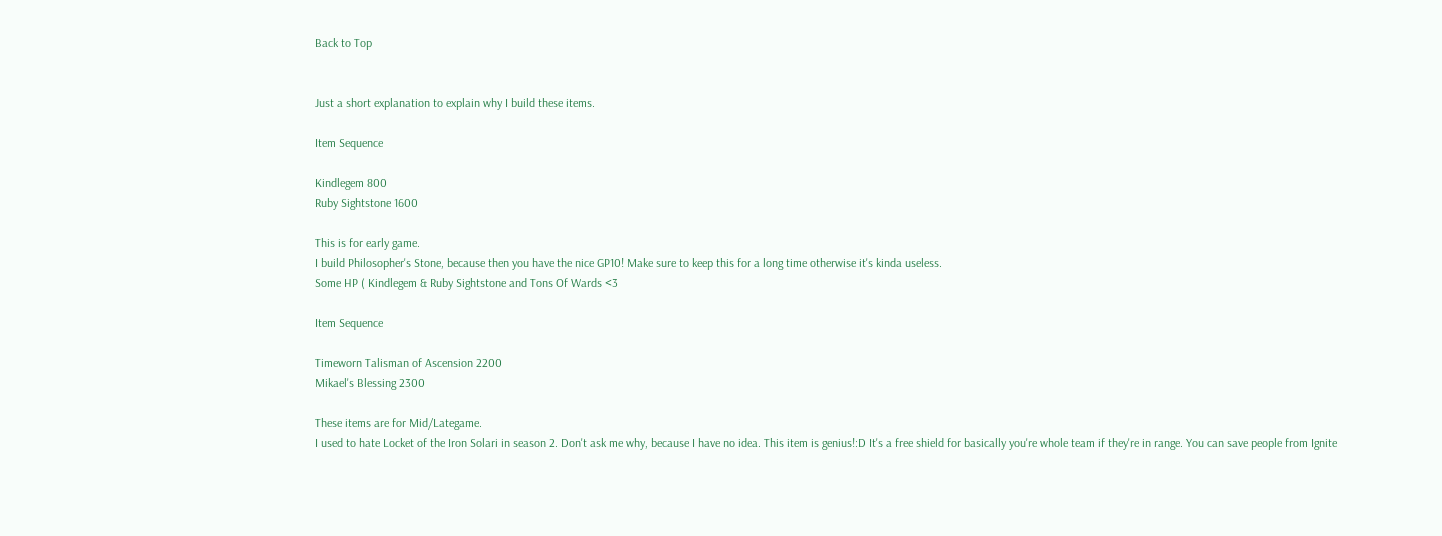Back to Top


Just a short explanation to explain why I build these items.

Item Sequence

Kindlegem 800
Ruby Sightstone 1600

This is for early game.
I build Philosopher's Stone, because then you have the nice GP10! Make sure to keep this for a long time otherwise it's kinda useless.
Some HP ( Kindlegem & Ruby Sightstone and Tons Of Wards <3

Item Sequence

Timeworn Talisman of Ascension 2200
Mikael's Blessing 2300

These items are for Mid/Lategame.
I used to hate Locket of the Iron Solari in season 2. Don't ask me why, because I have no idea. This item is genius!:D It's a free shield for basically you're whole team if they're in range. You can save people from Ignite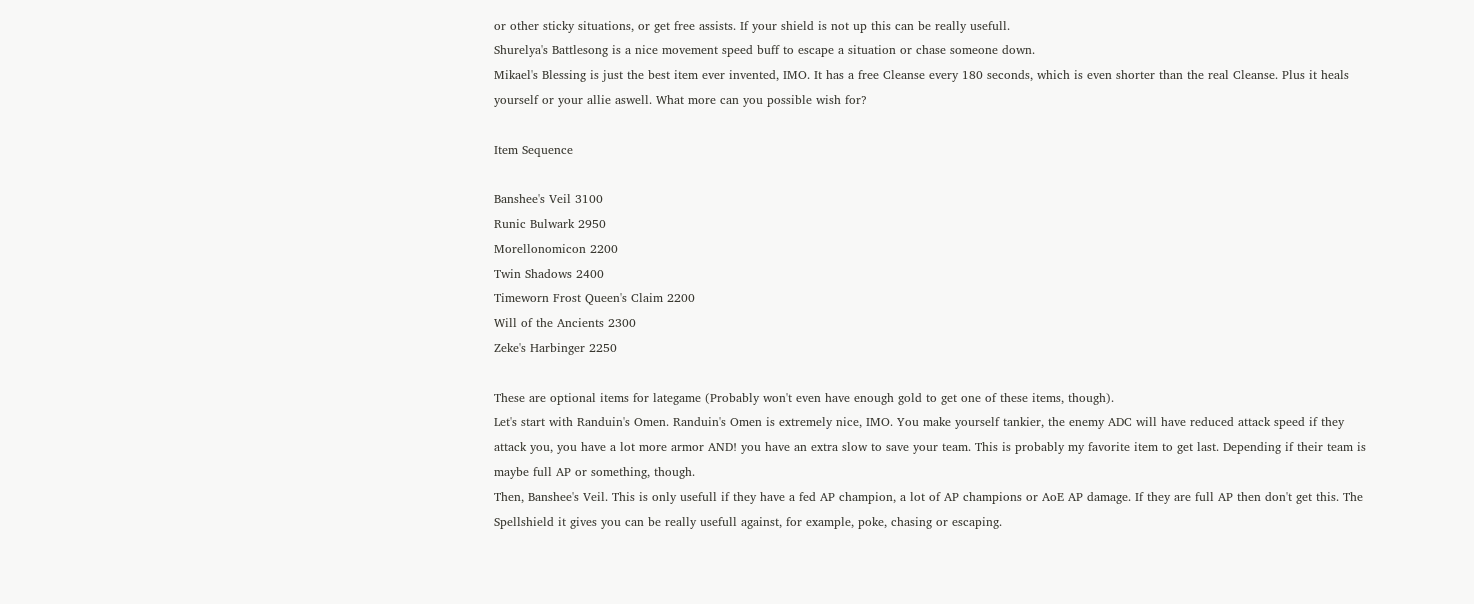or other sticky situations, or get free assists. If your shield is not up this can be really usefull.
Shurelya's Battlesong is a nice movement speed buff to escape a situation or chase someone down.
Mikael's Blessing is just the best item ever invented, IMO. It has a free Cleanse every 180 seconds, which is even shorter than the real Cleanse. Plus it heals yourself or your allie aswell. What more can you possible wish for?

Item Sequence

Banshee's Veil 3100
Runic Bulwark 2950
Morellonomicon 2200
Twin Shadows 2400
Timeworn Frost Queen's Claim 2200
Will of the Ancients 2300
Zeke's Harbinger 2250

These are optional items for lategame (Probably won't even have enough gold to get one of these items, though).
Let's start with Randuin's Omen. Randuin's Omen is extremely nice, IMO. You make yourself tankier, the enemy ADC will have reduced attack speed if they attack you, you have a lot more armor AND! you have an extra slow to save your team. This is probably my favorite item to get last. Depending if their team is maybe full AP or something, though.
Then, Banshee's Veil. This is only usefull if they have a fed AP champion, a lot of AP champions or AoE AP damage. If they are full AP then don't get this. The Spellshield it gives you can be really usefull against, for example, poke, chasing or escaping.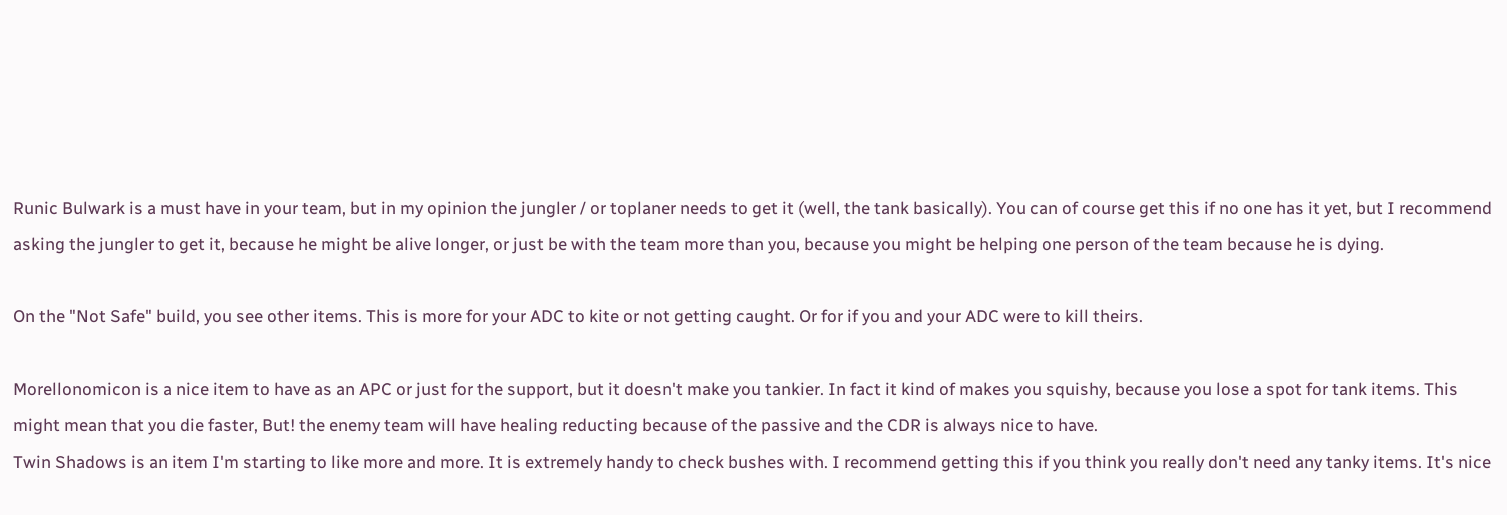Runic Bulwark is a must have in your team, but in my opinion the jungler / or toplaner needs to get it (well, the tank basically). You can of course get this if no one has it yet, but I recommend asking the jungler to get it, because he might be alive longer, or just be with the team more than you, because you might be helping one person of the team because he is dying.

On the "Not Safe" build, you see other items. This is more for your ADC to kite or not getting caught. Or for if you and your ADC were to kill theirs.

Morellonomicon is a nice item to have as an APC or just for the support, but it doesn't make you tankier. In fact it kind of makes you squishy, because you lose a spot for tank items. This might mean that you die faster, But! the enemy team will have healing reducting because of the passive and the CDR is always nice to have.
Twin Shadows is an item I'm starting to like more and more. It is extremely handy to check bushes with. I recommend getting this if you think you really don't need any tanky items. It's nice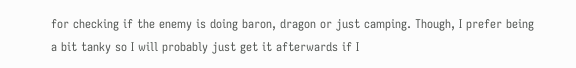for checking if the enemy is doing baron, dragon or just camping. Though, I prefer being a bit tanky so I will probably just get it afterwards if I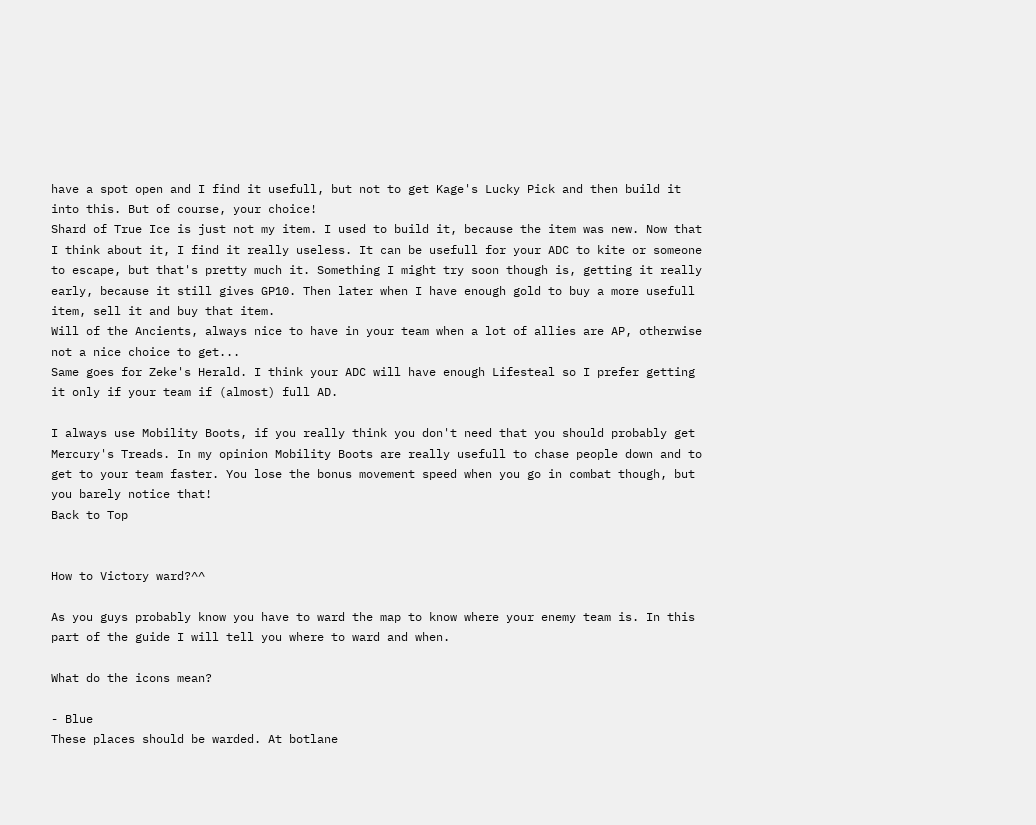have a spot open and I find it usefull, but not to get Kage's Lucky Pick and then build it into this. But of course, your choice!
Shard of True Ice is just not my item. I used to build it, because the item was new. Now that I think about it, I find it really useless. It can be usefull for your ADC to kite or someone to escape, but that's pretty much it. Something I might try soon though is, getting it really early, because it still gives GP10. Then later when I have enough gold to buy a more usefull item, sell it and buy that item.
Will of the Ancients, always nice to have in your team when a lot of allies are AP, otherwise not a nice choice to get...
Same goes for Zeke's Herald. I think your ADC will have enough Lifesteal so I prefer getting it only if your team if (almost) full AD.

I always use Mobility Boots, if you really think you don't need that you should probably get
Mercury's Treads. In my opinion Mobility Boots are really usefull to chase people down and to get to your team faster. You lose the bonus movement speed when you go in combat though, but you barely notice that!
Back to Top


How to Victory ward?^^

As you guys probably know you have to ward the map to know where your enemy team is. In this part of the guide I will tell you where to ward and when.

What do the icons mean?

- Blue
These places should be warded. At botlane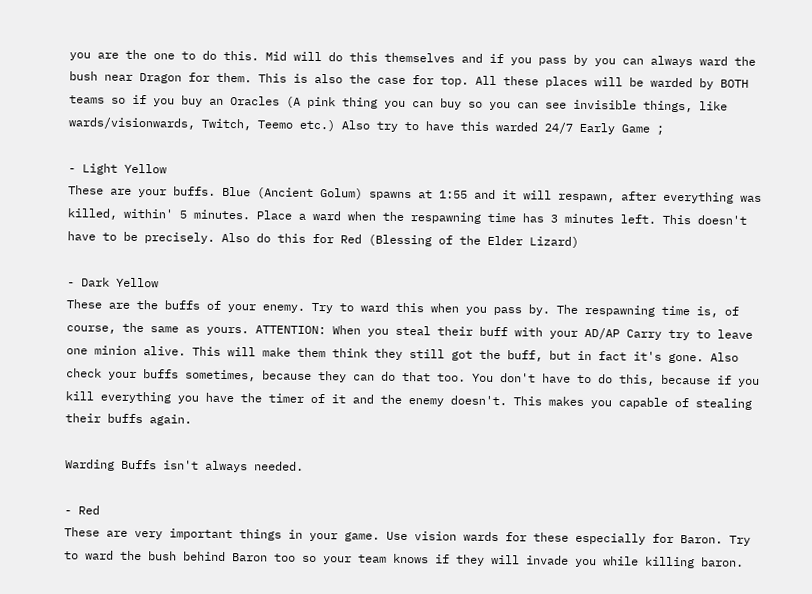you are the one to do this. Mid will do this themselves and if you pass by you can always ward the bush near Dragon for them. This is also the case for top. All these places will be warded by BOTH teams so if you buy an Oracles (A pink thing you can buy so you can see invisible things, like wards/visionwards, Twitch, Teemo etc.) Also try to have this warded 24/7 Early Game ;

- Light Yellow
These are your buffs. Blue (Ancient Golum) spawns at 1:55 and it will respawn, after everything was killed, within' 5 minutes. Place a ward when the respawning time has 3 minutes left. This doesn't have to be precisely. Also do this for Red (Blessing of the Elder Lizard)

- Dark Yellow
These are the buffs of your enemy. Try to ward this when you pass by. The respawning time is, of course, the same as yours. ATTENTION: When you steal their buff with your AD/AP Carry try to leave one minion alive. This will make them think they still got the buff, but in fact it's gone. Also check your buffs sometimes, because they can do that too. You don't have to do this, because if you kill everything you have the timer of it and the enemy doesn't. This makes you capable of stealing their buffs again.

Warding Buffs isn't always needed.

- Red
These are very important things in your game. Use vision wards for these especially for Baron. Try to ward the bush behind Baron too so your team knows if they will invade you while killing baron.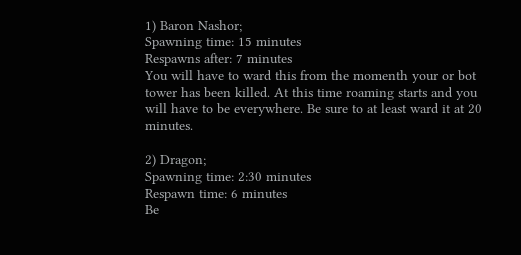1) Baron Nashor;
Spawning time: 15 minutes
Respawns after: 7 minutes
You will have to ward this from the momenth your or bot tower has been killed. At this time roaming starts and you will have to be everywhere. Be sure to at least ward it at 20 minutes.

2) Dragon;
Spawning time: 2:30 minutes
Respawn time: 6 minutes
Be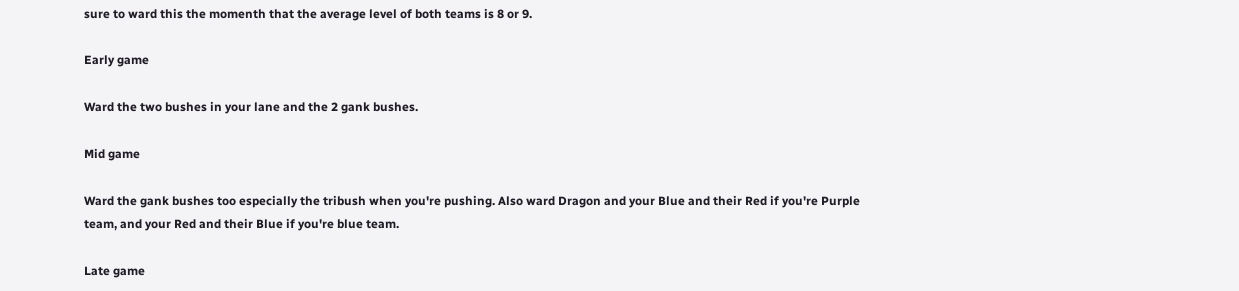sure to ward this the momenth that the average level of both teams is 8 or 9.

Early game

Ward the two bushes in your lane and the 2 gank bushes.

Mid game

Ward the gank bushes too especially the tribush when you're pushing. Also ward Dragon and your Blue and their Red if you're Purple team, and your Red and their Blue if you're blue team.

Late game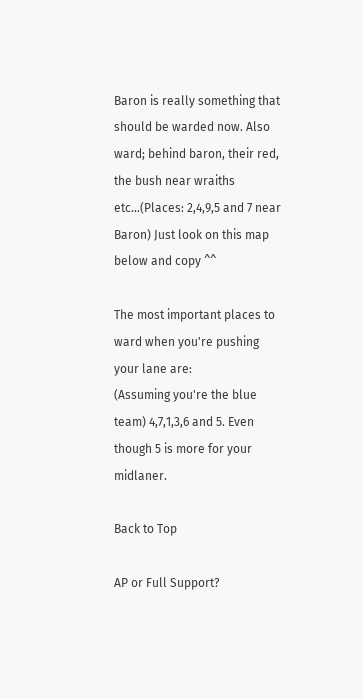Baron is really something that should be warded now. Also ward; behind baron, their red, the bush near wraiths etc...(Places: 2,4,9,5 and 7 near Baron) Just look on this map below and copy ^^

The most important places to ward when you're pushing your lane are:
(Assuming you're the blue team) 4,7,1,3,6 and 5. Even though 5 is more for your midlaner.

Back to Top

AP or Full Support?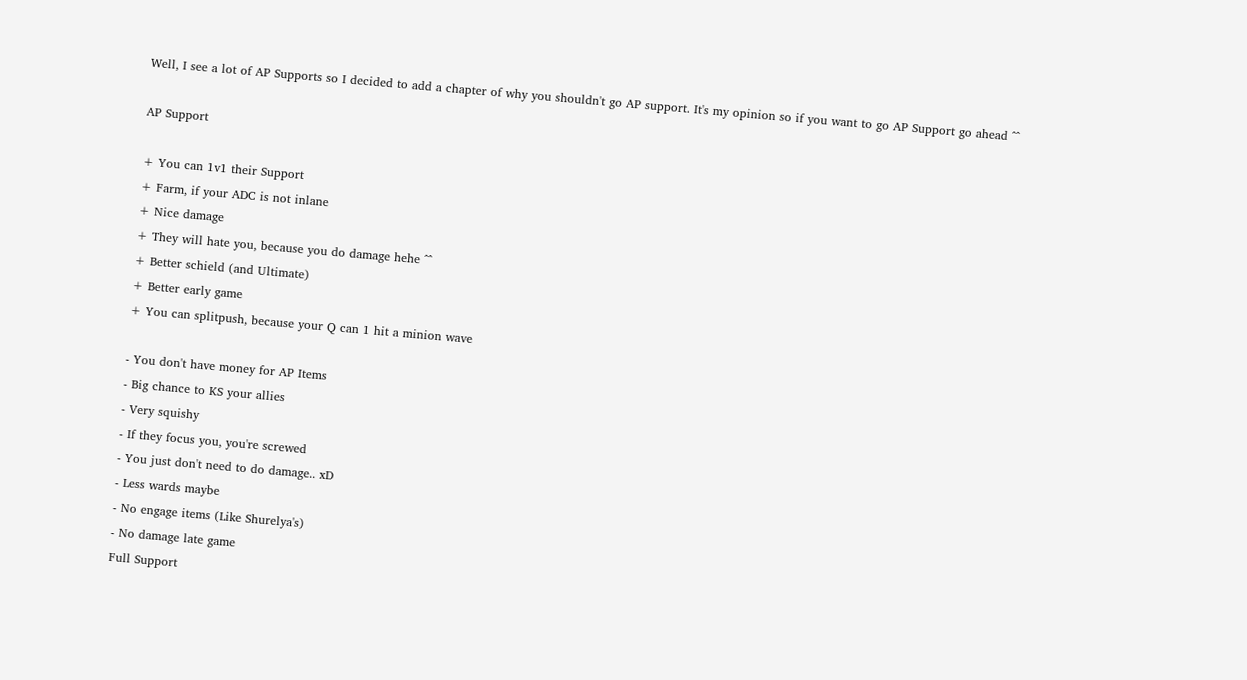Well, I see a lot of AP Supports so I decided to add a chapter of why you shouldn't go AP support. It's my opinion so if you want to go AP Support go ahead ^^

AP Support

+ You can 1v1 their Support
+ Farm, if your ADC is not inlane
+ Nice damage
+ They will hate you, because you do damage hehe ^^
+ Better schield (and Ultimate)
+ Better early game
+ You can splitpush, because your Q can 1 hit a minion wave

- You don't have money for AP Items
- Big chance to KS your allies
- Very squishy
- If they focus you, you're screwed
- You just don't need to do damage.. xD
- Less wards maybe
- No engage items (Like Shurelya's)
- No damage late game
Full Support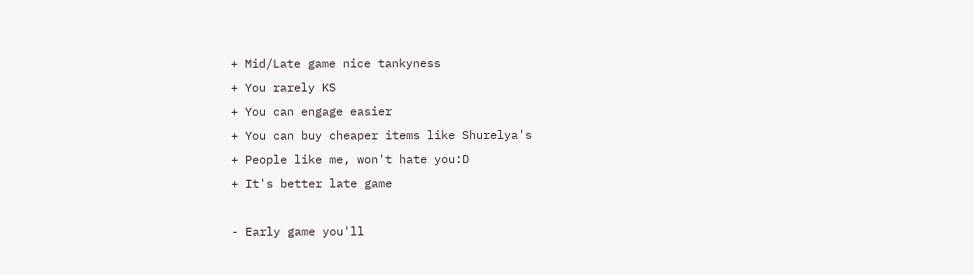+ Mid/Late game nice tankyness
+ You rarely KS
+ You can engage easier
+ You can buy cheaper items like Shurelya's
+ People like me, won't hate you:D
+ It's better late game

- Early game you'll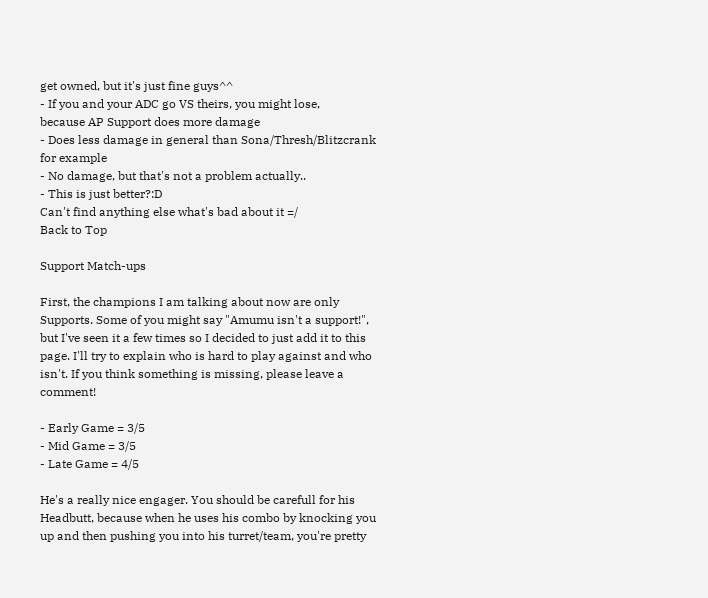get owned, but it's just fine guys^^
- If you and your ADC go VS theirs, you might lose,
because AP Support does more damage
- Does less damage in general than Sona/Thresh/Blitzcrank for example
- No damage, but that's not a problem actually..
- This is just better?:D
Can't find anything else what's bad about it =/
Back to Top

Support Match-ups

First, the champions I am talking about now are only Supports. Some of you might say "Amumu isn't a support!", but I've seen it a few times so I decided to just add it to this page. I'll try to explain who is hard to play against and who isn't. If you think something is missing, please leave a comment!

- Early Game = 3/5
- Mid Game = 3/5
- Late Game = 4/5

He's a really nice engager. You should be carefull for his Headbutt, because when he uses his combo by knocking you up and then pushing you into his turret/team, you're pretty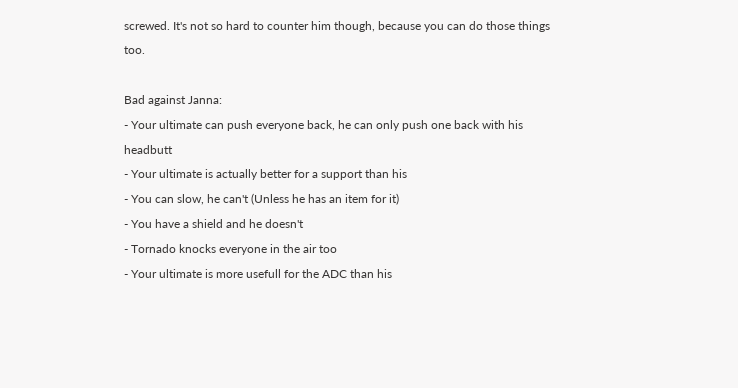screwed. It's not so hard to counter him though, because you can do those things too.

Bad against Janna:
- Your ultimate can push everyone back, he can only push one back with his headbutt
- Your ultimate is actually better for a support than his
- You can slow, he can't (Unless he has an item for it)
- You have a shield and he doesn't
- Tornado knocks everyone in the air too
- Your ultimate is more usefull for the ADC than his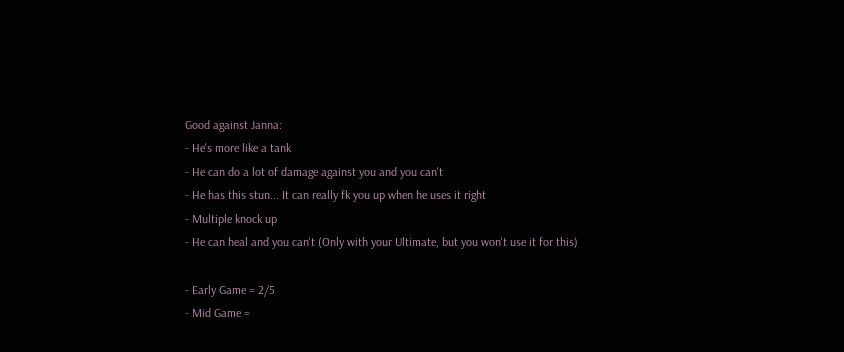Good against Janna:
- He's more like a tank
- He can do a lot of damage against you and you can't
- He has this stun... It can really fk you up when he uses it right
- Multiple knock up
- He can heal and you can't (Only with your Ultimate, but you won't use it for this)

- Early Game = 2/5
- Mid Game =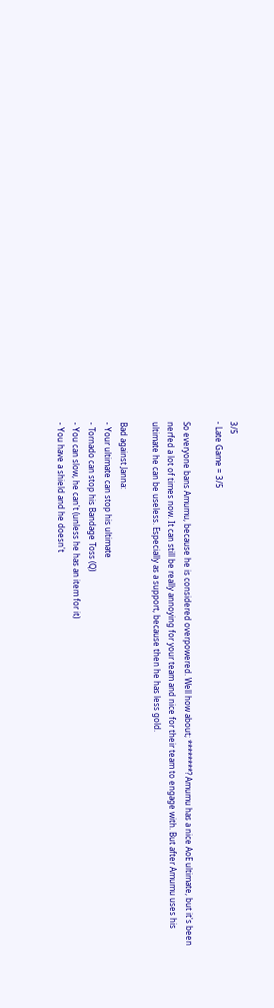3/5
- Late Game = 3/5

So everyone bans Amumu, because he is considered overpowered. Well how about; ********? Amumu has a nice AoE ultimate, but it's been nerfed a lot of times now. It can still be really annoying for your team and nice for their team to engage with. But after Amumu uses his ultimate he can be useless. Especially as a support, because then he has less gold.

Bad against Janna:
- Your ultimate can stop his ultimate
- Tornado can stop his Bandage Toss (Q)
- You can slow, he can't (unless he has an item for it)
- You have a shield and he doesn't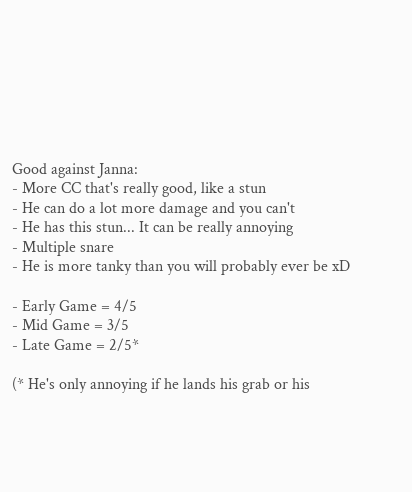Good against Janna:
- More CC that's really good, like a stun
- He can do a lot more damage and you can't
- He has this stun... It can be really annoying
- Multiple snare
- He is more tanky than you will probably ever be xD

- Early Game = 4/5
- Mid Game = 3/5
- Late Game = 2/5*

(* He's only annoying if he lands his grab or his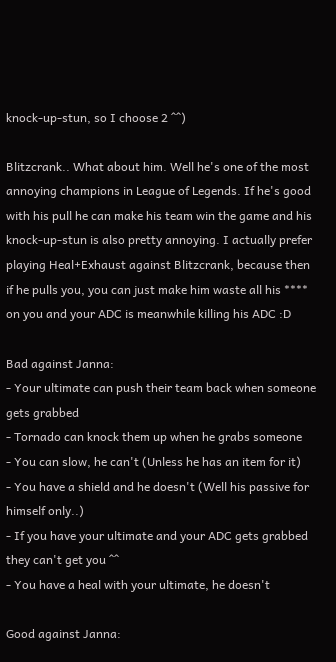knock-up-stun, so I choose 2 ^^)

Blitzcrank.. What about him. Well he's one of the most annoying champions in League of Legends. If he's good with his pull he can make his team win the game and his knock-up-stun is also pretty annoying. I actually prefer playing Heal+Exhaust against Blitzcrank, because then if he pulls you, you can just make him waste all his **** on you and your ADC is meanwhile killing his ADC :D

Bad against Janna:
- Your ultimate can push their team back when someone gets grabbed
- Tornado can knock them up when he grabs someone
- You can slow, he can't (Unless he has an item for it)
- You have a shield and he doesn't (Well his passive for himself only..)
- If you have your ultimate and your ADC gets grabbed they can't get you ^^
- You have a heal with your ultimate, he doesn't

Good against Janna: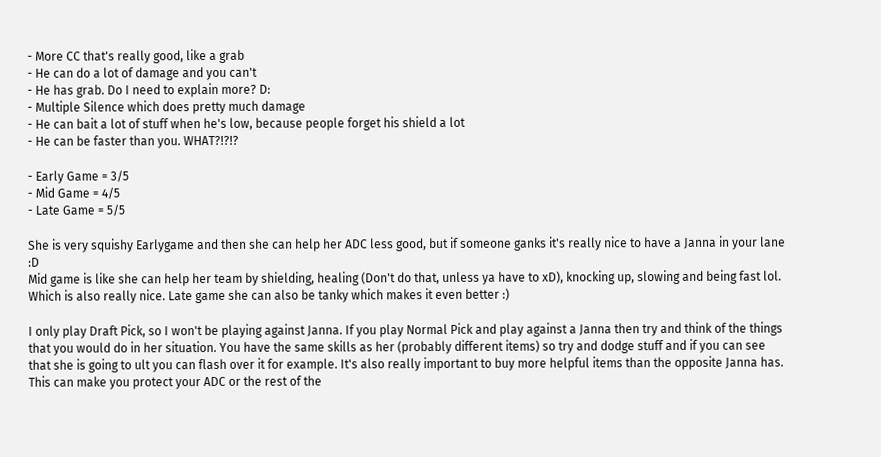- More CC that's really good, like a grab
- He can do a lot of damage and you can't
- He has grab. Do I need to explain more? D:
- Multiple Silence which does pretty much damage
- He can bait a lot of stuff when he's low, because people forget his shield a lot
- He can be faster than you. WHAT?!?!?

- Early Game = 3/5
- Mid Game = 4/5
- Late Game = 5/5

She is very squishy Earlygame and then she can help her ADC less good, but if someone ganks it's really nice to have a Janna in your lane :D
Mid game is like she can help her team by shielding, healing (Don't do that, unless ya have to xD), knocking up, slowing and being fast lol. Which is also really nice. Late game she can also be tanky which makes it even better :)

I only play Draft Pick, so I won't be playing against Janna. If you play Normal Pick and play against a Janna then try and think of the things that you would do in her situation. You have the same skills as her (probably different items) so try and dodge stuff and if you can see that she is going to ult you can flash over it for example. It's also really important to buy more helpful items than the opposite Janna has. This can make you protect your ADC or the rest of the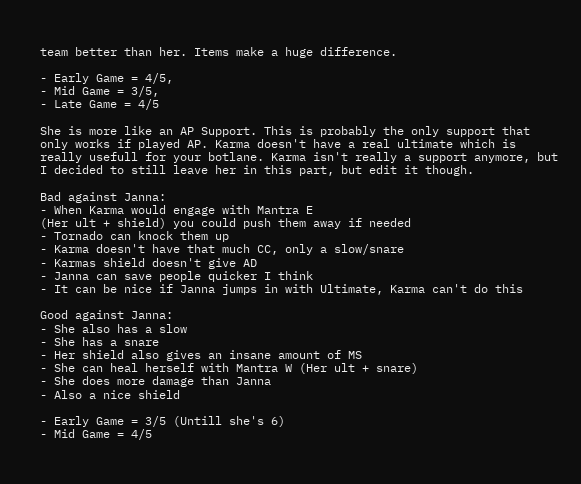team better than her. Items make a huge difference.

- Early Game = 4/5,
- Mid Game = 3/5,
- Late Game = 4/5

She is more like an AP Support. This is probably the only support that only works if played AP. Karma doesn't have a real ultimate which is really usefull for your botlane. Karma isn't really a support anymore, but I decided to still leave her in this part, but edit it though.

Bad against Janna:
- When Karma would engage with Mantra E
(Her ult + shield) you could push them away if needed
- Tornado can knock them up
- Karma doesn't have that much CC, only a slow/snare
- Karmas shield doesn't give AD
- Janna can save people quicker I think
- It can be nice if Janna jumps in with Ultimate, Karma can't do this

Good against Janna:
- She also has a slow
- She has a snare
- Her shield also gives an insane amount of MS
- She can heal herself with Mantra W (Her ult + snare)
- She does more damage than Janna
- Also a nice shield

- Early Game = 3/5 (Untill she's 6)
- Mid Game = 4/5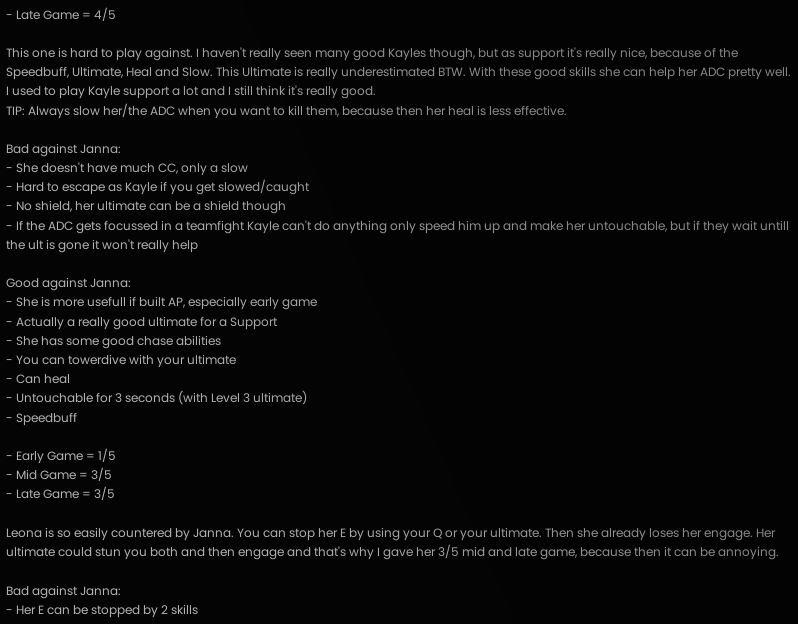- Late Game = 4/5

This one is hard to play against. I haven't really seen many good Kayles though, but as support it's really nice, because of the Speedbuff, Ultimate, Heal and Slow. This Ultimate is really underestimated BTW. With these good skills she can help her ADC pretty well. I used to play Kayle support a lot and I still think it's really good.
TIP: Always slow her/the ADC when you want to kill them, because then her heal is less effective.

Bad against Janna:
- She doesn't have much CC, only a slow
- Hard to escape as Kayle if you get slowed/caught
- No shield, her ultimate can be a shield though
- If the ADC gets focussed in a teamfight Kayle can't do anything only speed him up and make her untouchable, but if they wait untill the ult is gone it won't really help

Good against Janna:
- She is more usefull if built AP, especially early game
- Actually a really good ultimate for a Support
- She has some good chase abilities
- You can towerdive with your ultimate
- Can heal
- Untouchable for 3 seconds (with Level 3 ultimate)
- Speedbuff

- Early Game = 1/5
- Mid Game = 3/5
- Late Game = 3/5

Leona is so easily countered by Janna. You can stop her E by using your Q or your ultimate. Then she already loses her engage. Her ultimate could stun you both and then engage and that's why I gave her 3/5 mid and late game, because then it can be annoying.

Bad against Janna:
- Her E can be stopped by 2 skills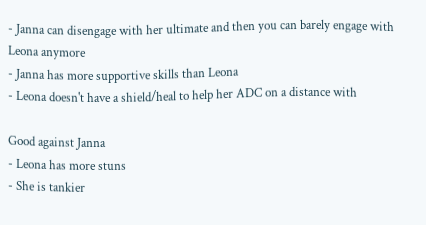- Janna can disengage with her ultimate and then you can barely engage with Leona anymore
- Janna has more supportive skills than Leona
- Leona doesn't have a shield/heal to help her ADC on a distance with

Good against Janna
- Leona has more stuns
- She is tankier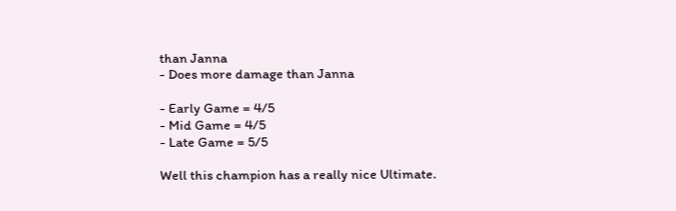than Janna
- Does more damage than Janna

- Early Game = 4/5
- Mid Game = 4/5
- Late Game = 5/5

Well this champion has a really nice Ultimate.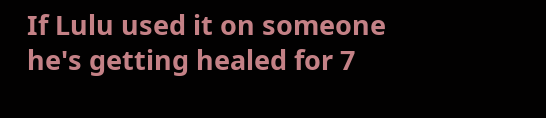If Lulu used it on someone he's getting healed for 7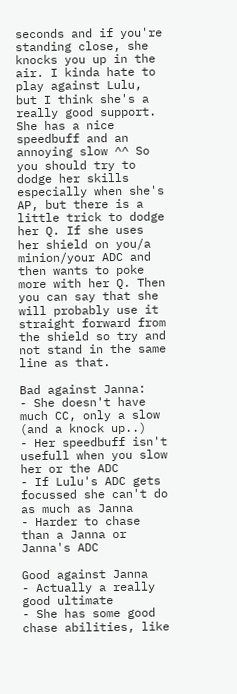seconds and if you're standing close, she knocks you up in the air. I kinda hate to play against Lulu, but I think she's a really good support. She has a nice speedbuff and an annoying slow ^^ So you should try to dodge her skills especially when she's AP, but there is a little trick to dodge her Q. If she uses her shield on you/a minion/your ADC and then wants to poke more with her Q. Then you can say that she will probably use it straight forward from the shield so try and not stand in the same line as that.

Bad against Janna:
- She doesn't have much CC, only a slow (and a knock up..)
- Her speedbuff isn't usefull when you slow her or the ADC
- If Lulu's ADC gets focussed she can't do as much as Janna
- Harder to chase than a Janna or Janna's ADC

Good against Janna
- Actually a really good ultimate
- She has some good chase abilities, like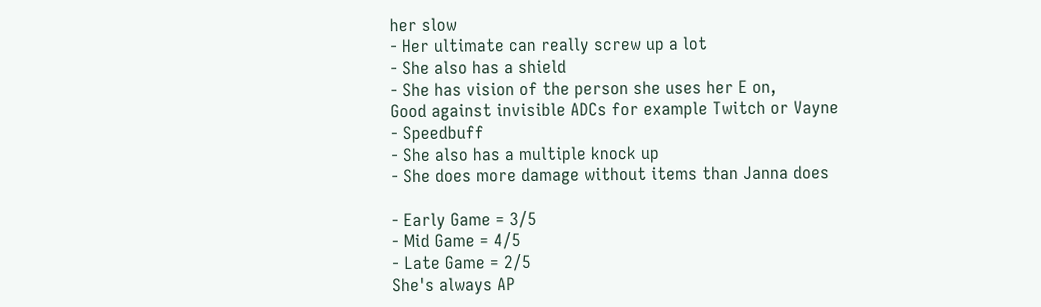her slow
- Her ultimate can really screw up a lot
- She also has a shield
- She has vision of the person she uses her E on,
Good against invisible ADCs for example Twitch or Vayne
- Speedbuff
- She also has a multiple knock up
- She does more damage without items than Janna does

- Early Game = 3/5
- Mid Game = 4/5
- Late Game = 2/5
She's always AP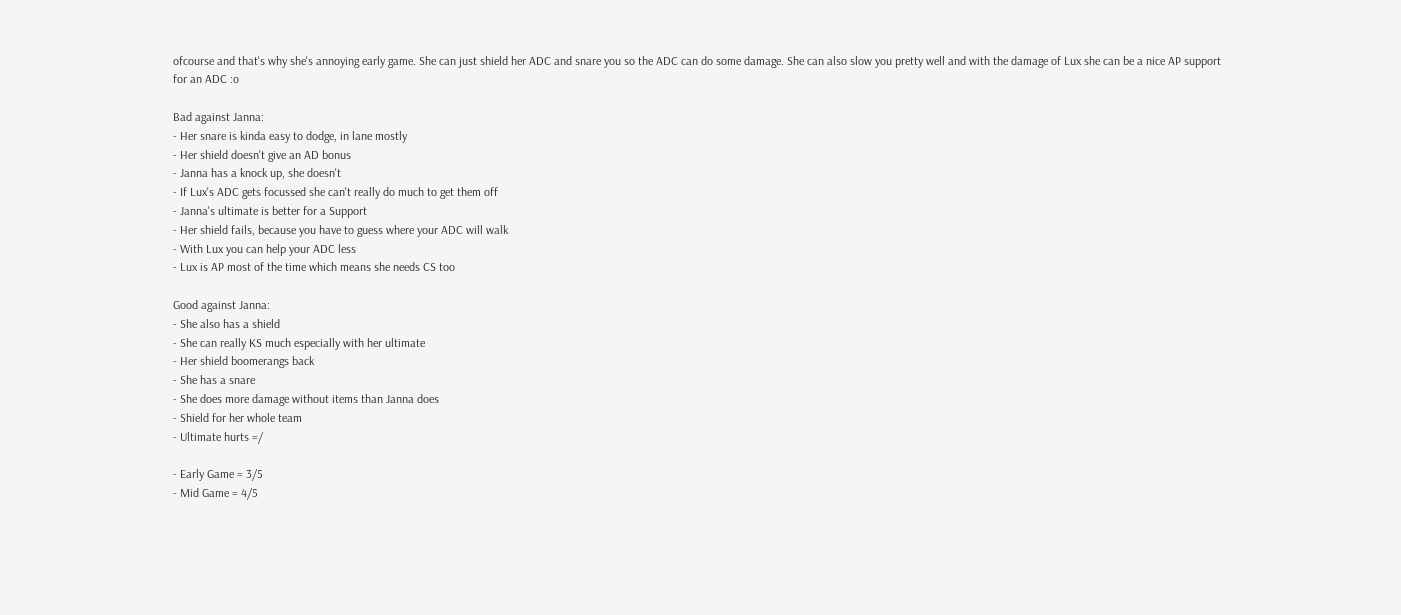ofcourse and that's why she's annoying early game. She can just shield her ADC and snare you so the ADC can do some damage. She can also slow you pretty well and with the damage of Lux she can be a nice AP support for an ADC :o

Bad against Janna:
- Her snare is kinda easy to dodge, in lane mostly
- Her shield doesn't give an AD bonus
- Janna has a knock up, she doesn't
- If Lux's ADC gets focussed she can't really do much to get them off
- Janna's ultimate is better for a Support
- Her shield fails, because you have to guess where your ADC will walk
- With Lux you can help your ADC less
- Lux is AP most of the time which means she needs CS too

Good against Janna:
- She also has a shield
- She can really KS much especially with her ultimate
- Her shield boomerangs back
- She has a snare
- She does more damage without items than Janna does
- Shield for her whole team
- Ultimate hurts =/

- Early Game = 3/5
- Mid Game = 4/5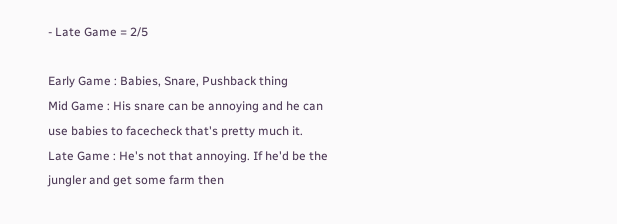- Late Game = 2/5

Early Game : Babies, Snare, Pushback thing
Mid Game : His snare can be annoying and he can use babies to facecheck that's pretty much it.
Late Game : He's not that annoying. If he'd be the jungler and get some farm then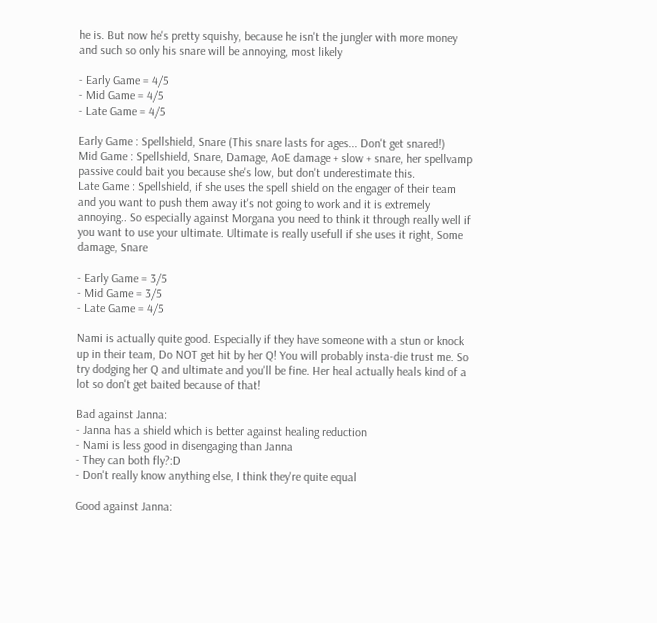he is. But now he's pretty squishy, because he isn't the jungler with more money and such so only his snare will be annoying, most likely

- Early Game = 4/5
- Mid Game = 4/5
- Late Game = 4/5

Early Game : Spellshield, Snare (This snare lasts for ages... Don't get snared!)
Mid Game : Spellshield, Snare, Damage, AoE damage + slow + snare, her spellvamp passive could bait you because she's low, but don't underestimate this.
Late Game : Spellshield, if she uses the spell shield on the engager of their team and you want to push them away it's not going to work and it is extremely annoying.. So especially against Morgana you need to think it through really well if you want to use your ultimate. Ultimate is really usefull if she uses it right, Some damage, Snare

- Early Game = 3/5
- Mid Game = 3/5
- Late Game = 4/5

Nami is actually quite good. Especially if they have someone with a stun or knock up in their team, Do NOT get hit by her Q! You will probably insta-die trust me. So try dodging her Q and ultimate and you'll be fine. Her heal actually heals kind of a lot so don't get baited because of that!

Bad against Janna:
- Janna has a shield which is better against healing reduction
- Nami is less good in disengaging than Janna
- They can both fly?:D
- Don't really know anything else, I think they're quite equal

Good against Janna: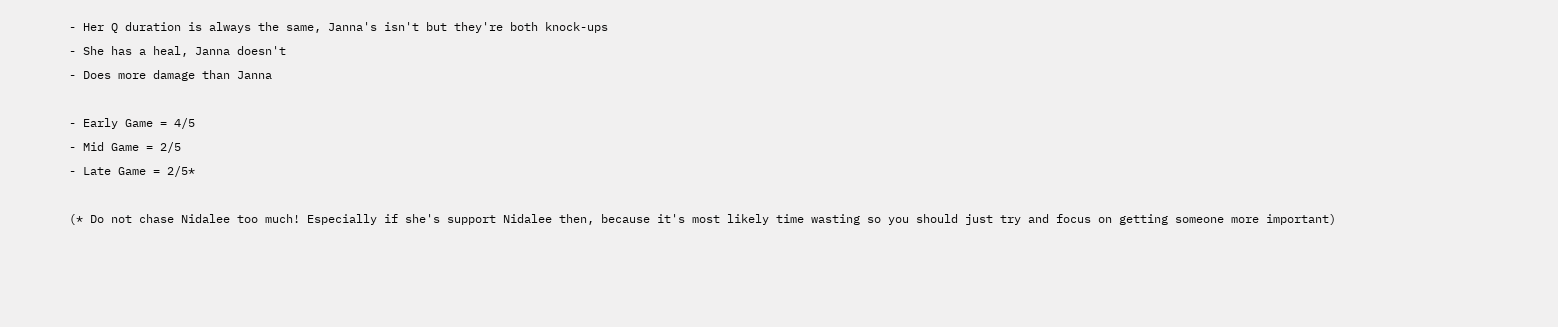- Her Q duration is always the same, Janna's isn't but they're both knock-ups
- She has a heal, Janna doesn't
- Does more damage than Janna

- Early Game = 4/5
- Mid Game = 2/5
- Late Game = 2/5*

(* Do not chase Nidalee too much! Especially if she's support Nidalee then, because it's most likely time wasting so you should just try and focus on getting someone more important)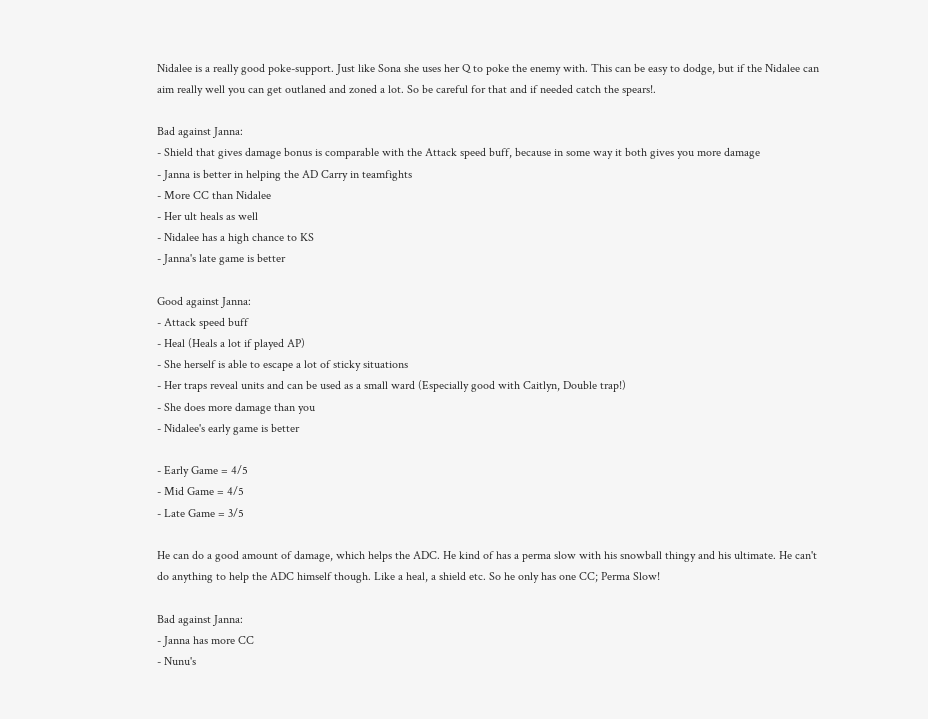Nidalee is a really good poke-support. Just like Sona she uses her Q to poke the enemy with. This can be easy to dodge, but if the Nidalee can aim really well you can get outlaned and zoned a lot. So be careful for that and if needed catch the spears!.

Bad against Janna:
- Shield that gives damage bonus is comparable with the Attack speed buff, because in some way it both gives you more damage
- Janna is better in helping the AD Carry in teamfights
- More CC than Nidalee
- Her ult heals as well
- Nidalee has a high chance to KS
- Janna's late game is better

Good against Janna:
- Attack speed buff
- Heal (Heals a lot if played AP)
- She herself is able to escape a lot of sticky situations
- Her traps reveal units and can be used as a small ward (Especially good with Caitlyn, Double trap!)
- She does more damage than you
- Nidalee's early game is better

- Early Game = 4/5
- Mid Game = 4/5
- Late Game = 3/5

He can do a good amount of damage, which helps the ADC. He kind of has a perma slow with his snowball thingy and his ultimate. He can't do anything to help the ADC himself though. Like a heal, a shield etc. So he only has one CC; Perma Slow!

Bad against Janna:
- Janna has more CC
- Nunu's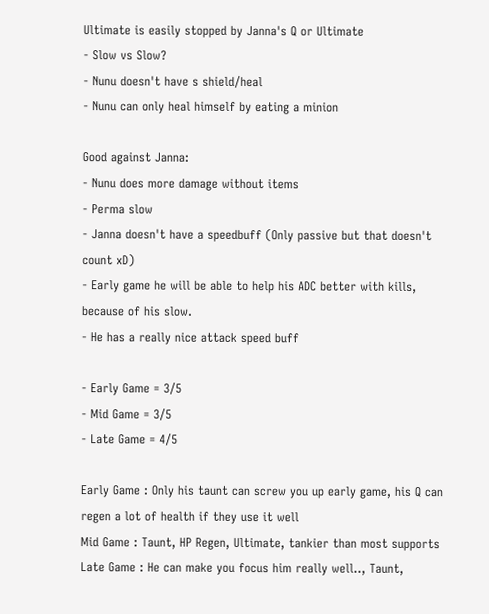Ultimate is easily stopped by Janna's Q or Ultimate
- Slow vs Slow?
- Nunu doesn't have s shield/heal
- Nunu can only heal himself by eating a minion

Good against Janna:
- Nunu does more damage without items
- Perma slow
- Janna doesn't have a speedbuff (Only passive but that doesn't count xD)
- Early game he will be able to help his ADC better with kills, because of his slow.
- He has a really nice attack speed buff

- Early Game = 3/5
- Mid Game = 3/5
- Late Game = 4/5

Early Game : Only his taunt can screw you up early game, his Q can regen a lot of health if they use it well
Mid Game : Taunt, HP Regen, Ultimate, tankier than most supports
Late Game : He can make you focus him really well.., Taunt,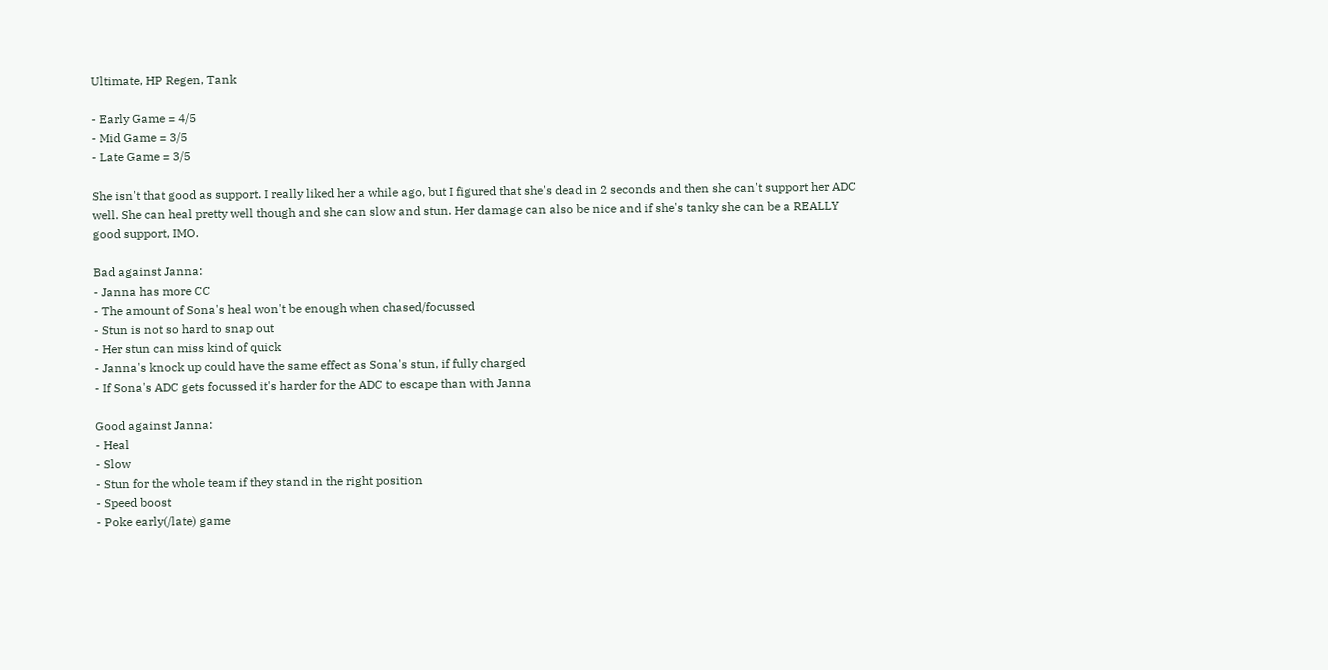Ultimate, HP Regen, Tank

- Early Game = 4/5
- Mid Game = 3/5
- Late Game = 3/5

She isn't that good as support. I really liked her a while ago, but I figured that she's dead in 2 seconds and then she can't support her ADC well. She can heal pretty well though and she can slow and stun. Her damage can also be nice and if she's tanky she can be a REALLY good support, IMO.

Bad against Janna:
- Janna has more CC
- The amount of Sona's heal won't be enough when chased/focussed
- Stun is not so hard to snap out
- Her stun can miss kind of quick
- Janna's knock up could have the same effect as Sona's stun, if fully charged
- If Sona's ADC gets focussed it's harder for the ADC to escape than with Janna

Good against Janna:
- Heal
- Slow
- Stun for the whole team if they stand in the right position
- Speed boost
- Poke early(/late) game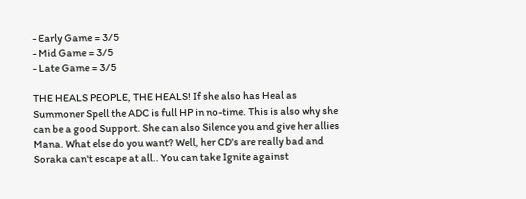- Early Game = 3/5
- Mid Game = 3/5
- Late Game = 3/5

THE HEALS PEOPLE, THE HEALS! If she also has Heal as Summoner Spell the ADC is full HP in no-time. This is also why she can be a good Support. She can also Silence you and give her allies Mana. What else do you want? Well, her CD's are really bad and Soraka can't escape at all.. You can take Ignite against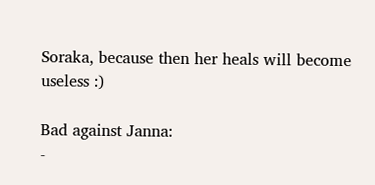Soraka, because then her heals will become useless :)

Bad against Janna:
-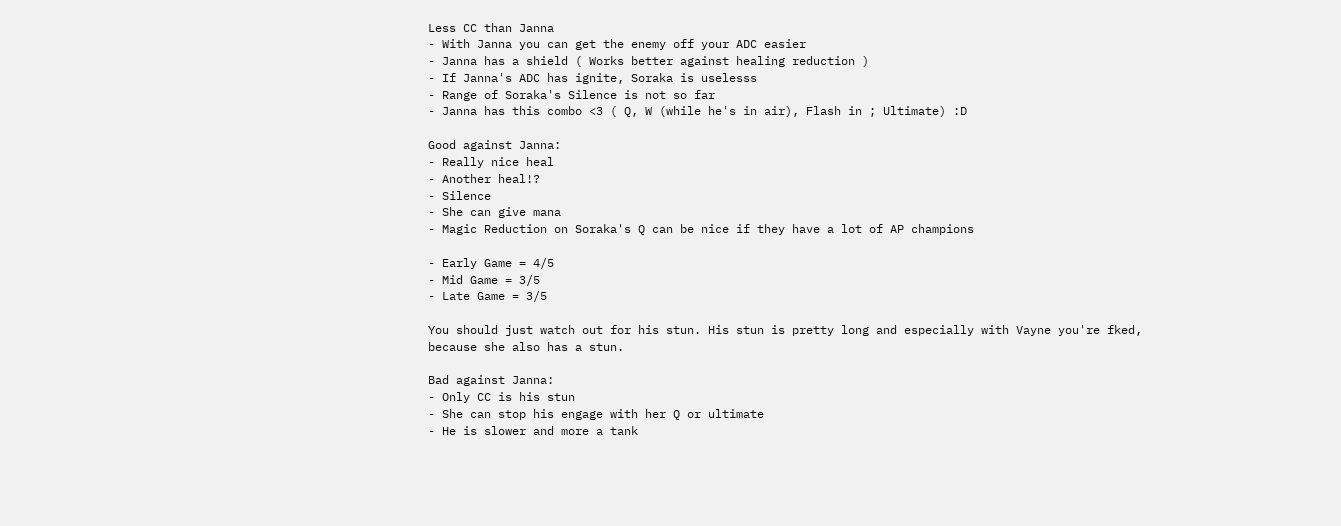Less CC than Janna
- With Janna you can get the enemy off your ADC easier
- Janna has a shield ( Works better against healing reduction )
- If Janna's ADC has ignite, Soraka is uselesss
- Range of Soraka's Silence is not so far
- Janna has this combo <3 ( Q, W (while he's in air), Flash in ; Ultimate) :D

Good against Janna:
- Really nice heal
- Another heal!?
- Silence
- She can give mana
- Magic Reduction on Soraka's Q can be nice if they have a lot of AP champions

- Early Game = 4/5
- Mid Game = 3/5
- Late Game = 3/5

You should just watch out for his stun. His stun is pretty long and especially with Vayne you're fked, because she also has a stun.

Bad against Janna:
- Only CC is his stun
- She can stop his engage with her Q or ultimate
- He is slower and more a tank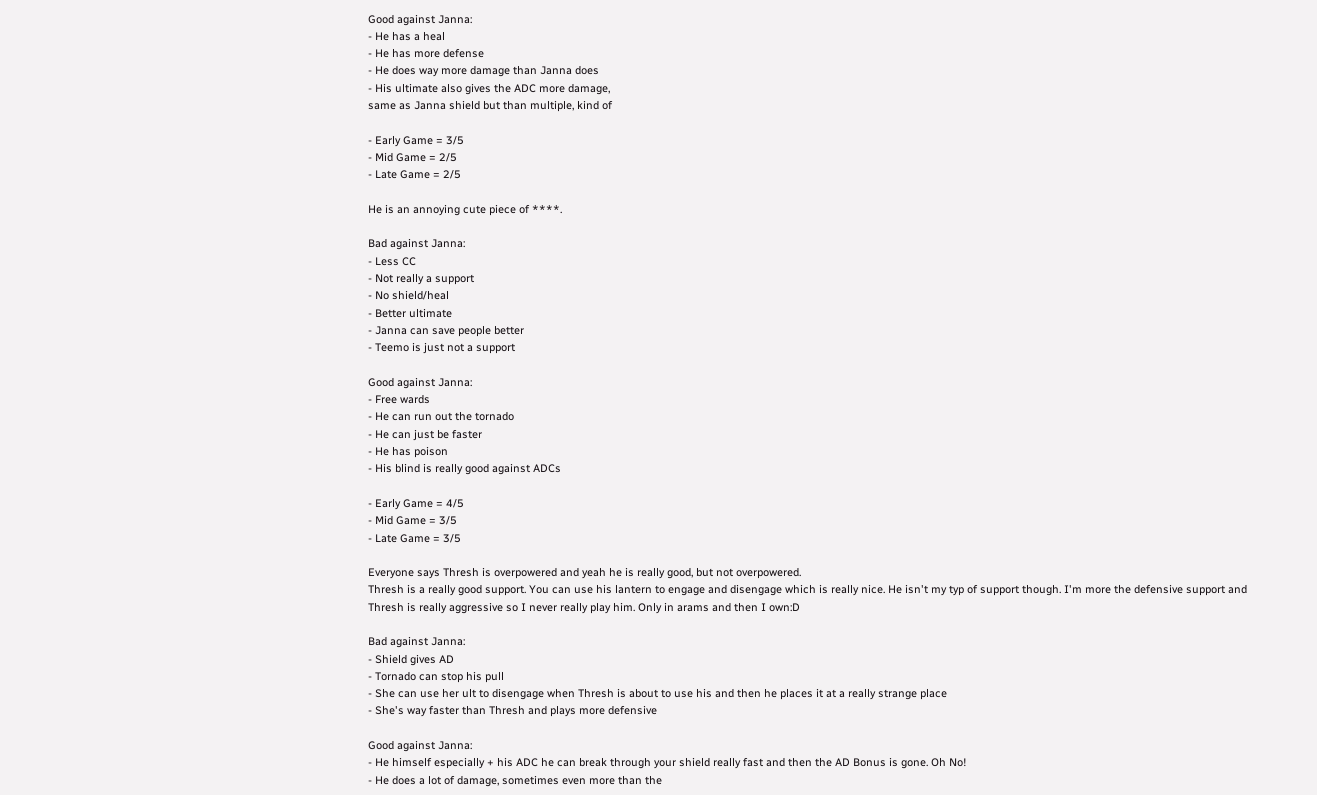Good against Janna:
- He has a heal
- He has more defense
- He does way more damage than Janna does
- His ultimate also gives the ADC more damage,
same as Janna shield but than multiple, kind of

- Early Game = 3/5
- Mid Game = 2/5
- Late Game = 2/5

He is an annoying cute piece of ****.

Bad against Janna:
- Less CC
- Not really a support
- No shield/heal
- Better ultimate
- Janna can save people better
- Teemo is just not a support

Good against Janna:
- Free wards
- He can run out the tornado
- He can just be faster
- He has poison
- His blind is really good against ADCs

- Early Game = 4/5
- Mid Game = 3/5
- Late Game = 3/5

Everyone says Thresh is overpowered and yeah he is really good, but not overpowered.
Thresh is a really good support. You can use his lantern to engage and disengage which is really nice. He isn't my typ of support though. I'm more the defensive support and Thresh is really aggressive so I never really play him. Only in arams and then I own:D

Bad against Janna:
- Shield gives AD
- Tornado can stop his pull
- She can use her ult to disengage when Thresh is about to use his and then he places it at a really strange place
- She's way faster than Thresh and plays more defensive

Good against Janna:
- He himself especially + his ADC he can break through your shield really fast and then the AD Bonus is gone. Oh No!
- He does a lot of damage, sometimes even more than the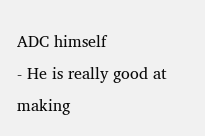ADC himself
- He is really good at making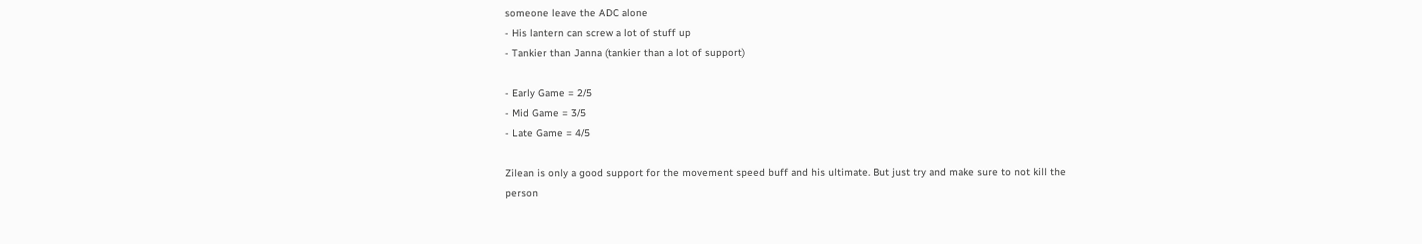someone leave the ADC alone
- His lantern can screw a lot of stuff up
- Tankier than Janna (tankier than a lot of support)

- Early Game = 2/5
- Mid Game = 3/5
- Late Game = 4/5

Zilean is only a good support for the movement speed buff and his ultimate. But just try and make sure to not kill the person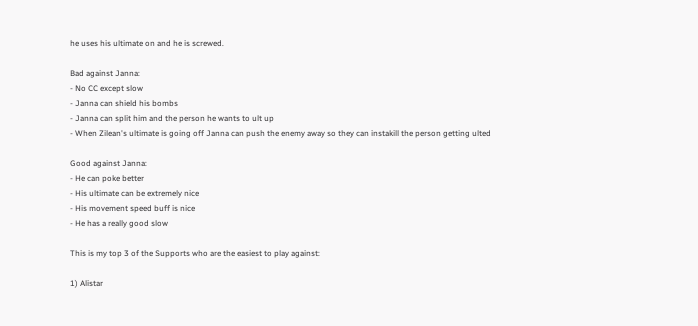he uses his ultimate on and he is screwed.

Bad against Janna:
- No CC except slow
- Janna can shield his bombs
- Janna can split him and the person he wants to ult up
- When Zilean's ultimate is going off Janna can push the enemy away so they can instakill the person getting ulted

Good against Janna:
- He can poke better
- His ultimate can be extremely nice
- His movement speed buff is nice
- He has a really good slow

This is my top 3 of the Supports who are the easiest to play against:

1) Alistar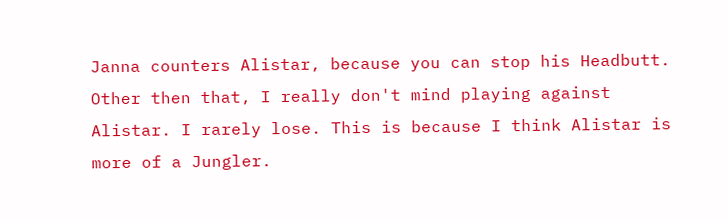Janna counters Alistar, because you can stop his Headbutt. Other then that, I really don't mind playing against Alistar. I rarely lose. This is because I think Alistar is more of a Jungler.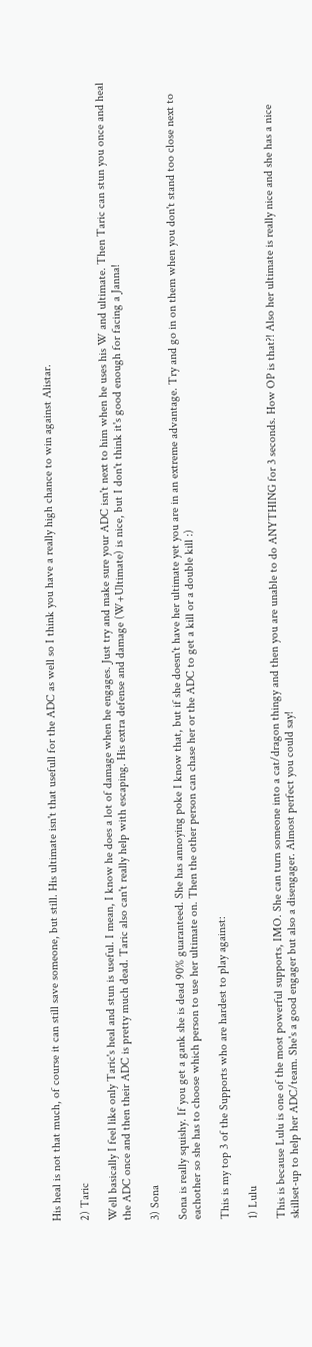His heal is not that much, of course it can still save someone, but still. His ultimate isn't that usefull for the ADC as well so I think you have a really high chance to win against Alistar.

2) Taric

Well basically I feel like only Taric's heal and stun is useful. I mean, I know he does a lot of damage when he engages. Just try and make sure your ADC isn't next to him when he uses his W and ultimate. Then Taric can stun you once and heal the ADC once and then their ADC is pretty much dead. Taric also can't really help with escaping. His extra defense and damage (W+Ultimate) is nice, but I don't think it's good enough for facing a Janna!

3) Sona

Sona is really squishy. If you get a gank she is dead 90% guaranteed. She has annoying poke I know that, but if she doesn't have her ultimate yet you are in an extreme advantage. Try and go in on them when you don't stand too close next to eachother so she has to choose which person to use her ultimate on. Then the other person can chase her or the ADC to get a kill or a double kill :)

This is my top 3 of the Supports who are hardest to play against:

1) Lulu

This is because Lulu is one of the most powerful supports, IMO. She can turn someone into a cat/dragon thingy and then you are unable to do ANYTHING for 3 seconds. How OP is that?! Also her ultimate is really nice and she has a nice skillset-up to help her ADC/team. She's a good engager but also a disengager. Almost perfect you could say!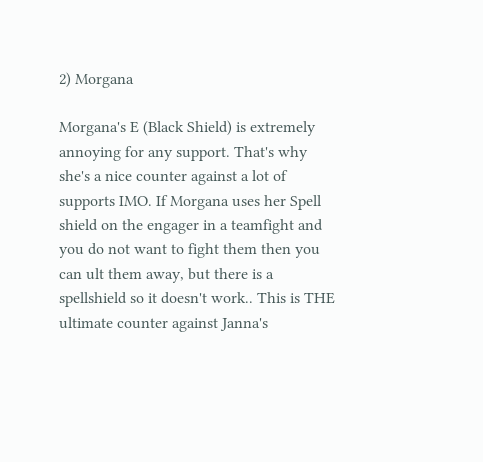2) Morgana

Morgana's E (Black Shield) is extremely annoying for any support. That's why she's a nice counter against a lot of supports IMO. If Morgana uses her Spell shield on the engager in a teamfight and you do not want to fight them then you can ult them away, but there is a spellshield so it doesn't work.. This is THE ultimate counter against Janna's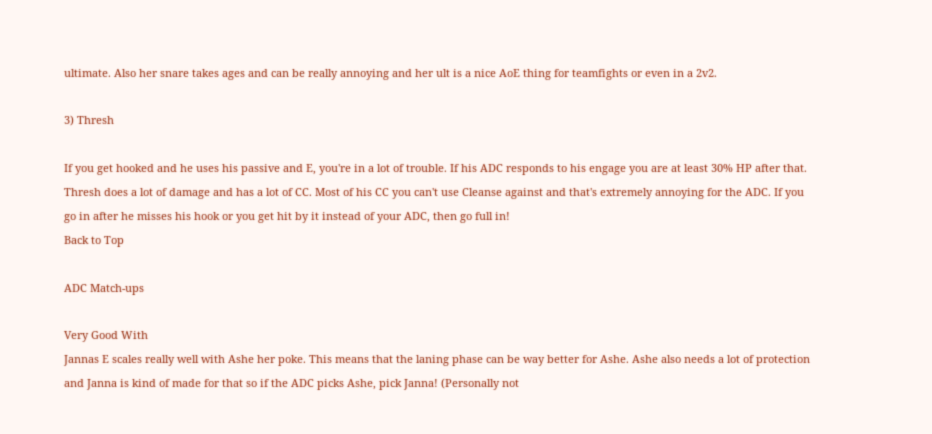ultimate. Also her snare takes ages and can be really annoying and her ult is a nice AoE thing for teamfights or even in a 2v2.

3) Thresh

If you get hooked and he uses his passive and E, you're in a lot of trouble. If his ADC responds to his engage you are at least 30% HP after that. Thresh does a lot of damage and has a lot of CC. Most of his CC you can't use Cleanse against and that's extremely annoying for the ADC. If you go in after he misses his hook or you get hit by it instead of your ADC, then go full in!
Back to Top

ADC Match-ups

Very Good With
Jannas E scales really well with Ashe her poke. This means that the laning phase can be way better for Ashe. Ashe also needs a lot of protection and Janna is kind of made for that so if the ADC picks Ashe, pick Janna! (Personally not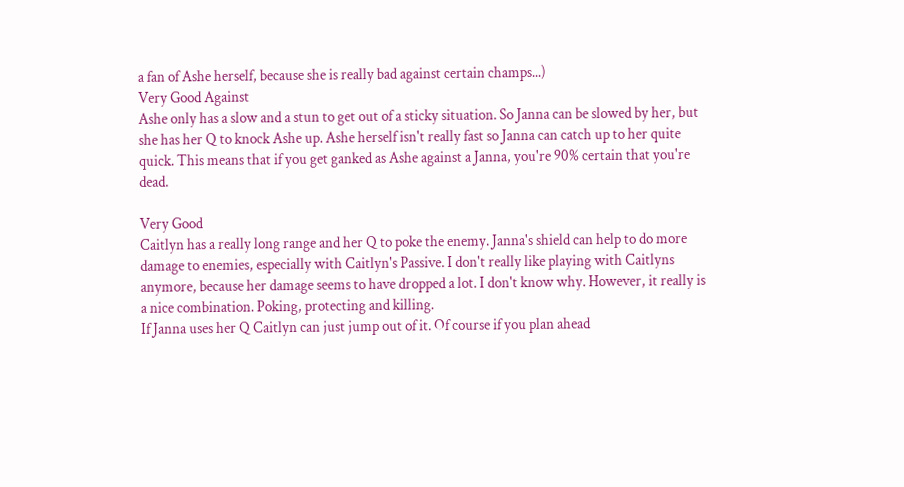a fan of Ashe herself, because she is really bad against certain champs...)
Very Good Against
Ashe only has a slow and a stun to get out of a sticky situation. So Janna can be slowed by her, but she has her Q to knock Ashe up. Ashe herself isn't really fast so Janna can catch up to her quite quick. This means that if you get ganked as Ashe against a Janna, you're 90% certain that you're dead.

Very Good
Caitlyn has a really long range and her Q to poke the enemy. Janna's shield can help to do more damage to enemies, especially with Caitlyn's Passive. I don't really like playing with Caitlyns anymore, because her damage seems to have dropped a lot. I don't know why. However, it really is a nice combination. Poking, protecting and killing.
If Janna uses her Q Caitlyn can just jump out of it. Of course if you plan ahead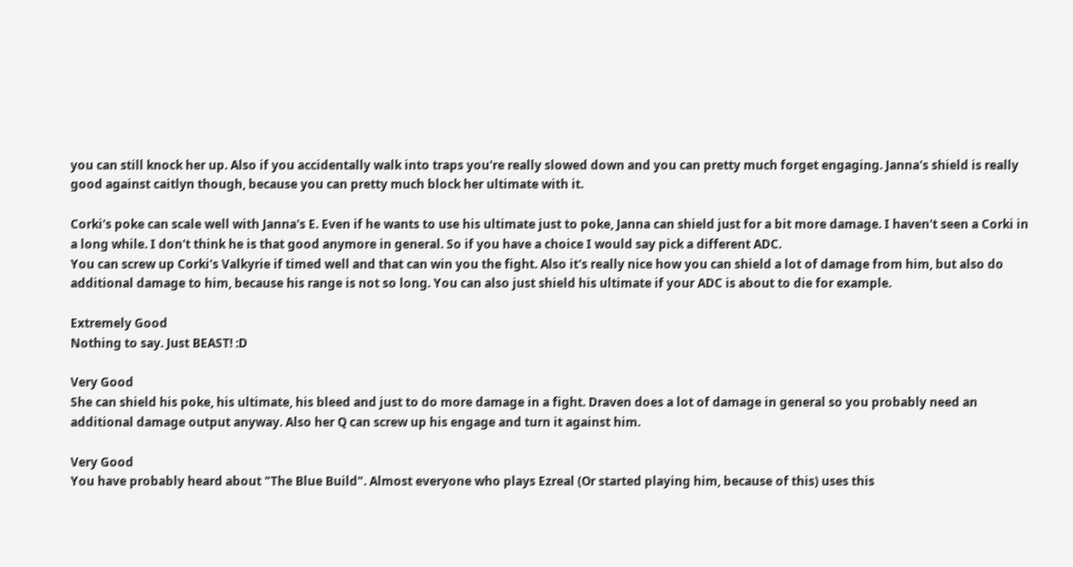you can still knock her up. Also if you accidentally walk into traps you're really slowed down and you can pretty much forget engaging. Janna's shield is really good against caitlyn though, because you can pretty much block her ultimate with it.

Corki's poke can scale well with Janna's E. Even if he wants to use his ultimate just to poke, Janna can shield just for a bit more damage. I haven't seen a Corki in a long while. I don't think he is that good anymore in general. So if you have a choice I would say pick a different ADC.
You can screw up Corki's Valkyrie if timed well and that can win you the fight. Also it's really nice how you can shield a lot of damage from him, but also do additional damage to him, because his range is not so long. You can also just shield his ultimate if your ADC is about to die for example.

Extremely Good
Nothing to say. Just BEAST! :D

Very Good
She can shield his poke, his ultimate, his bleed and just to do more damage in a fight. Draven does a lot of damage in general so you probably need an additional damage output anyway. Also her Q can screw up his engage and turn it against him.

Very Good
You have probably heard about "The Blue Build". Almost everyone who plays Ezreal (Or started playing him, because of this) uses this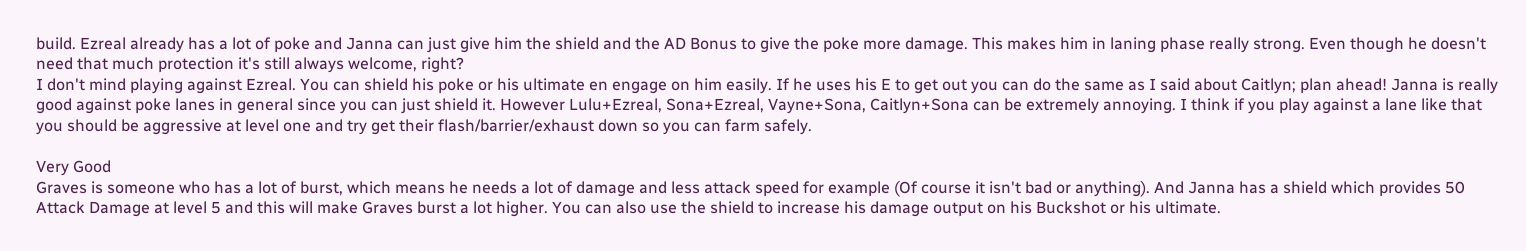build. Ezreal already has a lot of poke and Janna can just give him the shield and the AD Bonus to give the poke more damage. This makes him in laning phase really strong. Even though he doesn't need that much protection it's still always welcome, right?
I don't mind playing against Ezreal. You can shield his poke or his ultimate en engage on him easily. If he uses his E to get out you can do the same as I said about Caitlyn; plan ahead! Janna is really good against poke lanes in general since you can just shield it. However Lulu+Ezreal, Sona+Ezreal, Vayne+Sona, Caitlyn+Sona can be extremely annoying. I think if you play against a lane like that you should be aggressive at level one and try get their flash/barrier/exhaust down so you can farm safely.

Very Good
Graves is someone who has a lot of burst, which means he needs a lot of damage and less attack speed for example (Of course it isn't bad or anything). And Janna has a shield which provides 50 Attack Damage at level 5 and this will make Graves burst a lot higher. You can also use the shield to increase his damage output on his Buckshot or his ultimate.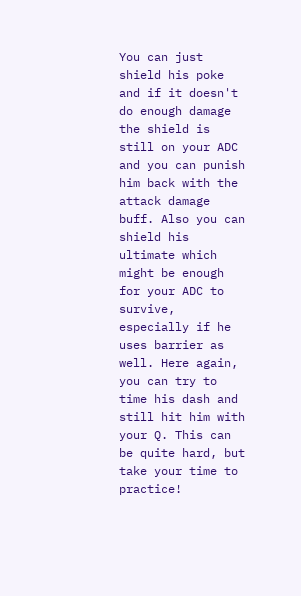You can just shield his poke and if it doesn't do enough damage the shield is still on your ADC and you can punish him back with the attack damage buff. Also you can shield his ultimate which might be enough for your ADC to survive, especially if he uses barrier as well. Here again, you can try to time his dash and still hit him with your Q. This can be quite hard, but take your time to practice!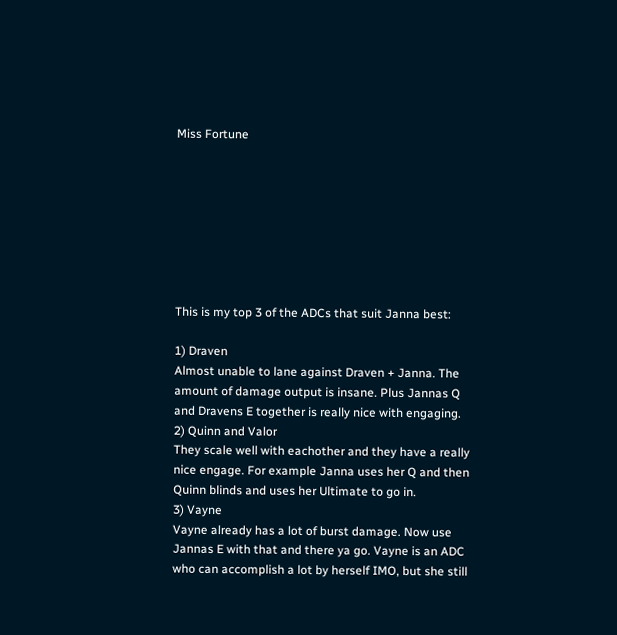Miss Fortune








This is my top 3 of the ADCs that suit Janna best:

1) Draven
Almost unable to lane against Draven + Janna. The amount of damage output is insane. Plus Jannas Q and Dravens E together is really nice with engaging.
2) Quinn and Valor
They scale well with eachother and they have a really nice engage. For example Janna uses her Q and then Quinn blinds and uses her Ultimate to go in.
3) Vayne
Vayne already has a lot of burst damage. Now use Jannas E with that and there ya go. Vayne is an ADC who can accomplish a lot by herself IMO, but she still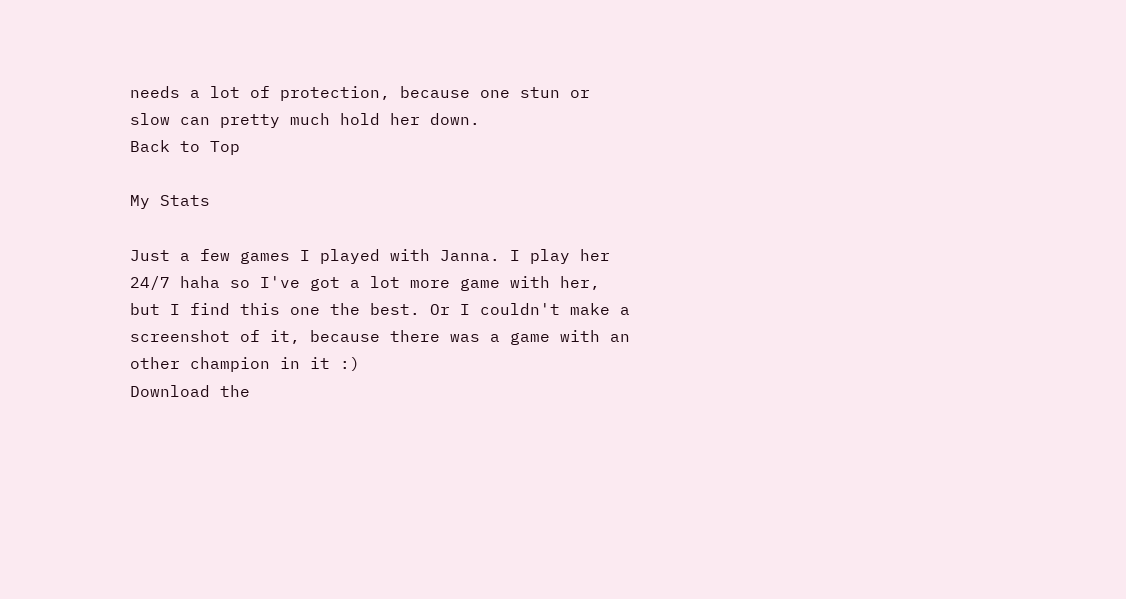needs a lot of protection, because one stun or slow can pretty much hold her down.
Back to Top

My Stats

Just a few games I played with Janna. I play her 24/7 haha so I've got a lot more game with her, but I find this one the best. Or I couldn't make a screenshot of it, because there was a game with an other champion in it :)
Download the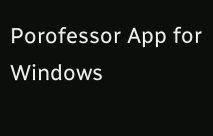Porofessor App for Windows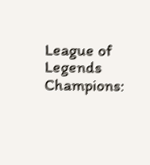League of Legends Champions: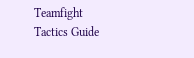Teamfight Tactics Guide